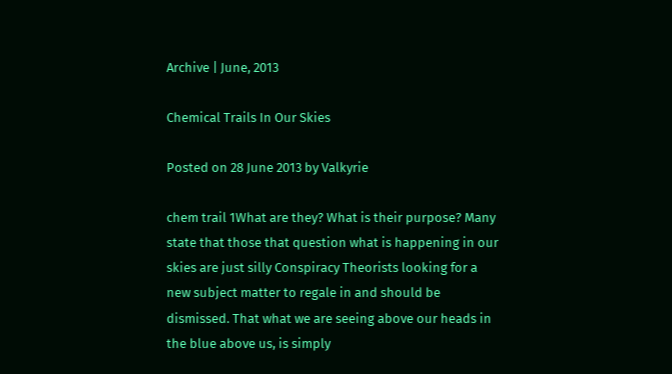Archive | June, 2013

Chemical Trails In Our Skies

Posted on 28 June 2013 by Valkyrie

chem trail 1What are they? What is their purpose? Many state that those that question what is happening in our skies are just silly Conspiracy Theorists looking for a new subject matter to regale in and should be dismissed. That what we are seeing above our heads in the blue above us, is simply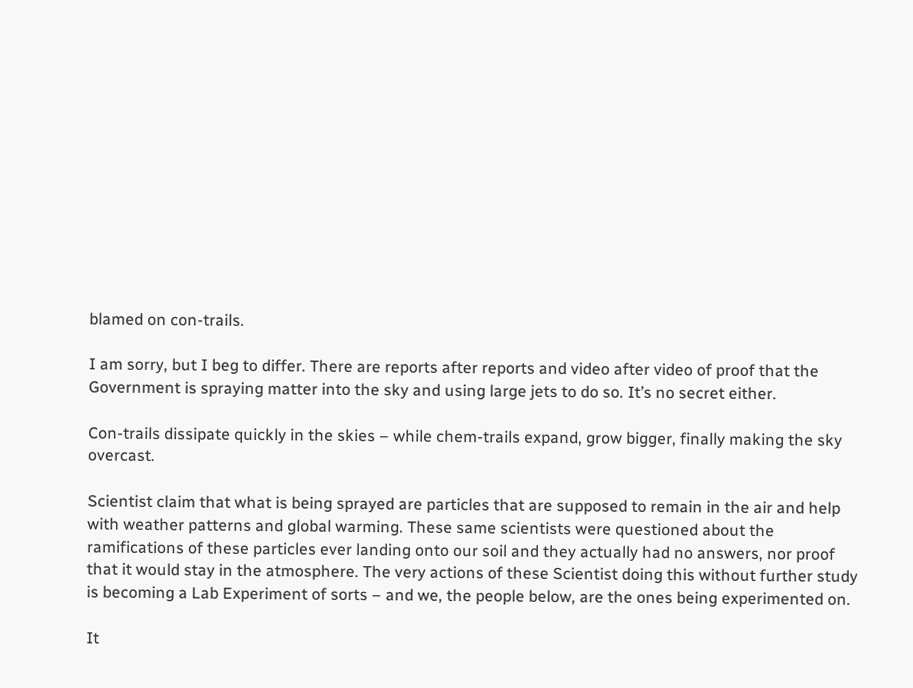blamed on con-trails.

I am sorry, but I beg to differ. There are reports after reports and video after video of proof that the Government is spraying matter into the sky and using large jets to do so. It’s no secret either.

Con-trails dissipate quickly in the skies – while chem-trails expand, grow bigger, finally making the sky overcast.

Scientist claim that what is being sprayed are particles that are supposed to remain in the air and help with weather patterns and global warming. These same scientists were questioned about the ramifications of these particles ever landing onto our soil and they actually had no answers, nor proof that it would stay in the atmosphere. The very actions of these Scientist doing this without further study is becoming a Lab Experiment of sorts – and we, the people below, are the ones being experimented on.

It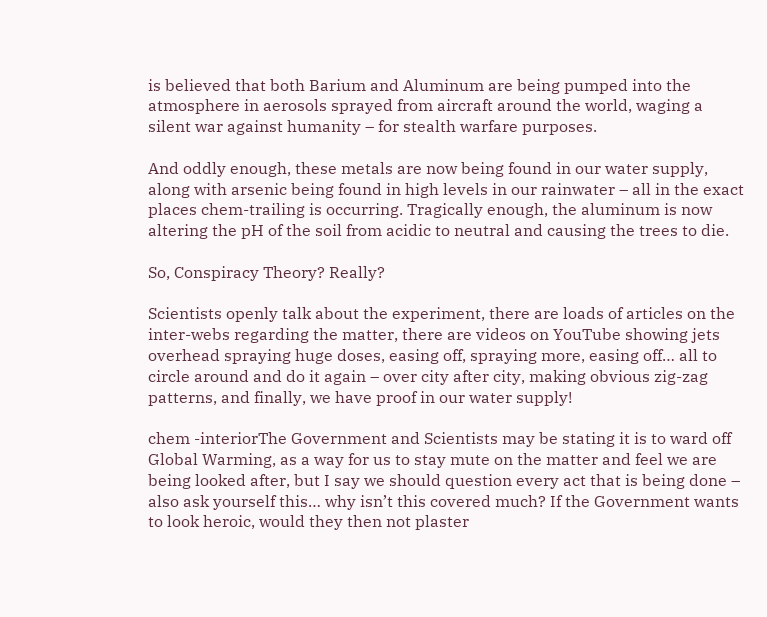is believed that both Barium and Aluminum are being pumped into the atmosphere in aerosols sprayed from aircraft around the world, waging a silent war against humanity – for stealth warfare purposes.

And oddly enough, these metals are now being found in our water supply, along with arsenic being found in high levels in our rainwater – all in the exact places chem-trailing is occurring. Tragically enough, the aluminum is now altering the pH of the soil from acidic to neutral and causing the trees to die.

So, Conspiracy Theory? Really?

Scientists openly talk about the experiment, there are loads of articles on the inter-webs regarding the matter, there are videos on YouTube showing jets overhead spraying huge doses, easing off, spraying more, easing off… all to circle around and do it again – over city after city, making obvious zig-zag patterns, and finally, we have proof in our water supply!

chem -interiorThe Government and Scientists may be stating it is to ward off Global Warming, as a way for us to stay mute on the matter and feel we are being looked after, but I say we should question every act that is being done – also ask yourself this… why isn’t this covered much? If the Government wants to look heroic, would they then not plaster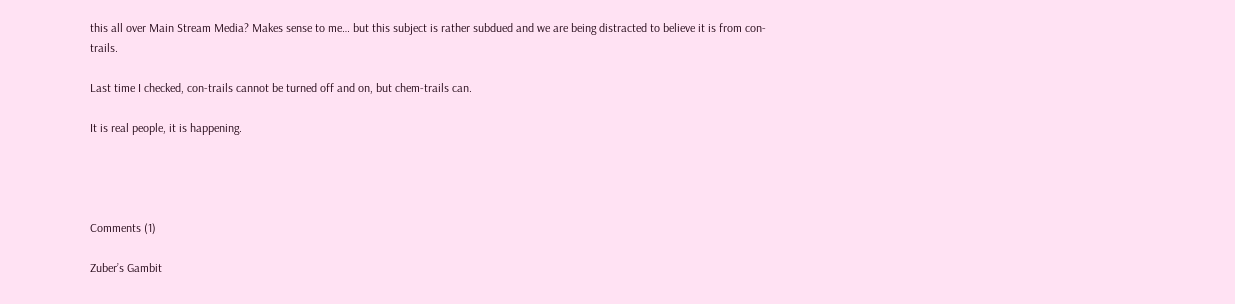this all over Main Stream Media? Makes sense to me… but this subject is rather subdued and we are being distracted to believe it is from con-trails.

Last time I checked, con-trails cannot be turned off and on, but chem-trails can.

It is real people, it is happening.




Comments (1)

Zuber’s Gambit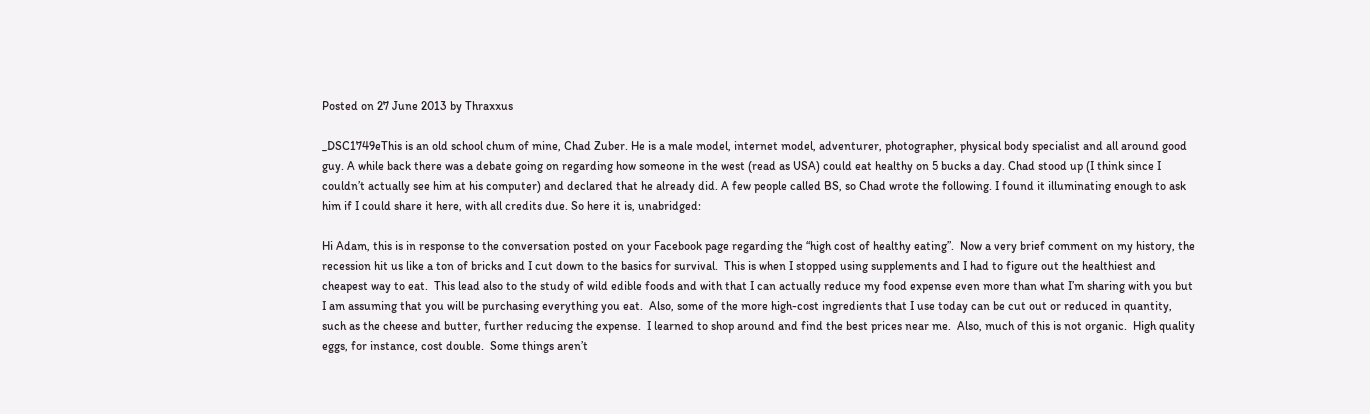Posted on 27 June 2013 by Thraxxus

_DSC1749eThis is an old school chum of mine, Chad Zuber. He is a male model, internet model, adventurer, photographer, physical body specialist and all around good guy. A while back there was a debate going on regarding how someone in the west (read as USA) could eat healthy on 5 bucks a day. Chad stood up (I think since I couldn’t actually see him at his computer) and declared that he already did. A few people called BS, so Chad wrote the following. I found it illuminating enough to ask him if I could share it here, with all credits due. So here it is, unabridged:

Hi Adam, this is in response to the conversation posted on your Facebook page regarding the “high cost of healthy eating”.  Now a very brief comment on my history, the recession hit us like a ton of bricks and I cut down to the basics for survival.  This is when I stopped using supplements and I had to figure out the healthiest and cheapest way to eat.  This lead also to the study of wild edible foods and with that I can actually reduce my food expense even more than what I’m sharing with you but I am assuming that you will be purchasing everything you eat.  Also, some of the more high-cost ingredients that I use today can be cut out or reduced in quantity, such as the cheese and butter, further reducing the expense.  I learned to shop around and find the best prices near me.  Also, much of this is not organic.  High quality eggs, for instance, cost double.  Some things aren’t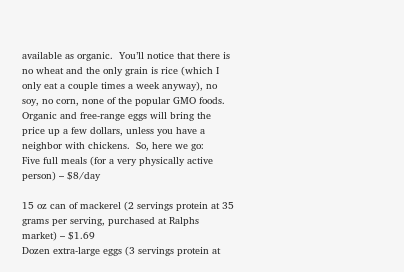available as organic.  You’ll notice that there is no wheat and the only grain is rice (which I only eat a couple times a week anyway), no soy, no corn, none of the popular GMO foods.  Organic and free-range eggs will bring the price up a few dollars, unless you have a neighbor with chickens.  So, here we go:
Five full meals (for a very physically active person) – $8/day

15 oz can of mackerel (2 servings protein at 35 grams per serving, purchased at Ralphs market) – $1.69
Dozen extra-large eggs (3 servings protein at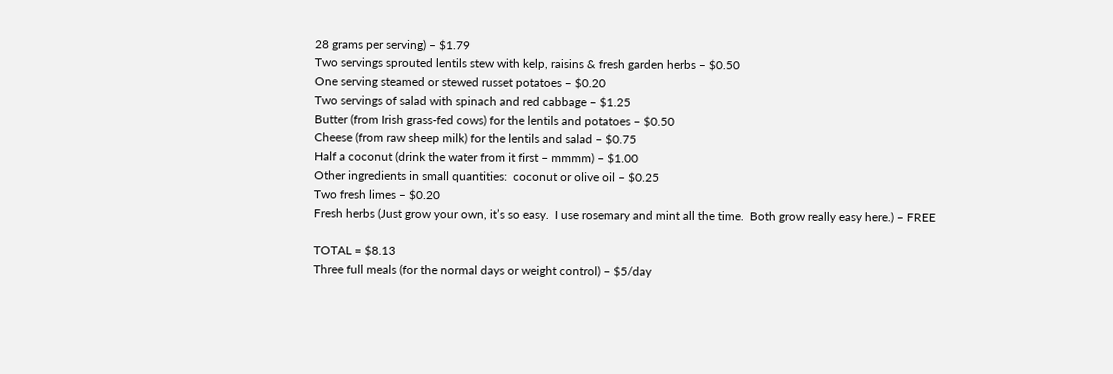28 grams per serving) – $1.79
Two servings sprouted lentils stew with kelp, raisins & fresh garden herbs – $0.50
One serving steamed or stewed russet potatoes – $0.20
Two servings of salad with spinach and red cabbage – $1.25
Butter (from Irish grass-fed cows) for the lentils and potatoes – $0.50
Cheese (from raw sheep milk) for the lentils and salad – $0.75
Half a coconut (drink the water from it first – mmmm) – $1.00
Other ingredients in small quantities:  coconut or olive oil – $0.25
Two fresh limes – $0.20
Fresh herbs (Just grow your own, it’s so easy.  I use rosemary and mint all the time.  Both grow really easy here.) – FREE

TOTAL = $8.13
Three full meals (for the normal days or weight control) – $5/day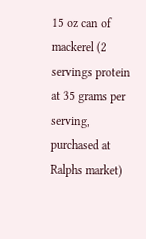15 oz can of mackerel (2 servings protein at 35 grams per serving, purchased at Ralphs market)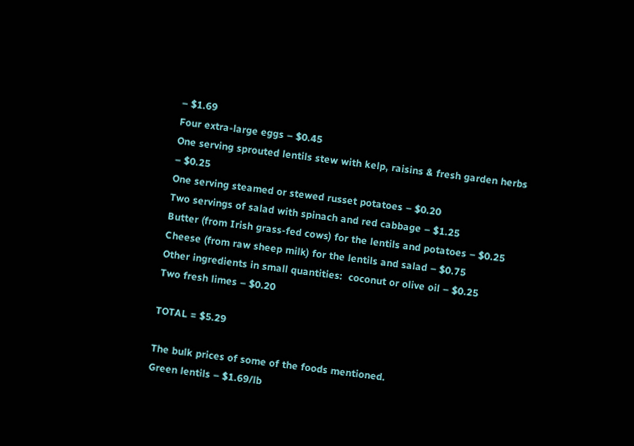– $1.69
Four extra-large eggs – $0.45
One serving sprouted lentils stew with kelp, raisins & fresh garden herbs – $0.25
One serving steamed or stewed russet potatoes – $0.20
Two servings of salad with spinach and red cabbage – $1.25
Butter (from Irish grass-fed cows) for the lentils and potatoes – $0.25
Cheese (from raw sheep milk) for the lentils and salad – $0.75
Other ingredients in small quantities:  coconut or olive oil – $0.25
Two fresh limes – $0.20

TOTAL = $5.29

The bulk prices of some of the foods mentioned.
Green lentils – $1.69/lb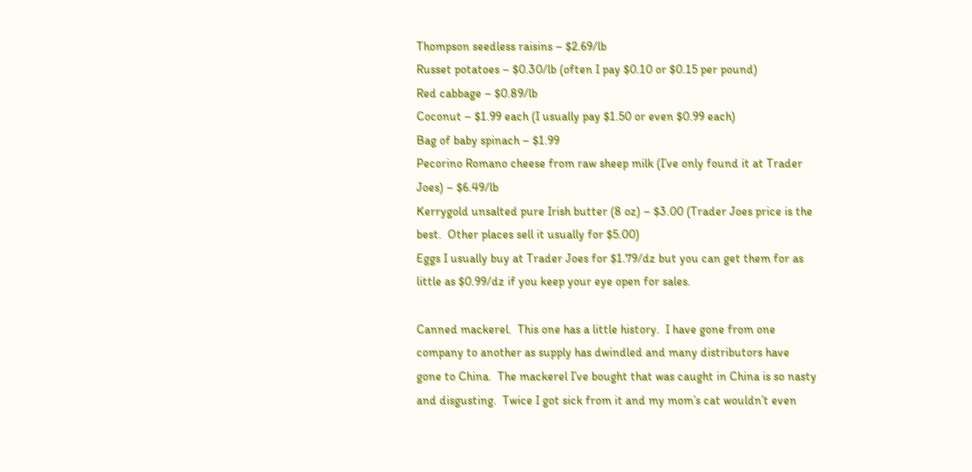Thompson seedless raisins – $2.69/lb
Russet potatoes – $0.30/lb (often I pay $0.10 or $0.15 per pound)
Red cabbage – $0.89/lb
Coconut – $1.99 each (I usually pay $1.50 or even $0.99 each)
Bag of baby spinach – $1.99
Pecorino Romano cheese from raw sheep milk (I’ve only found it at Trader Joes) – $6.49/lb
Kerrygold unsalted pure Irish butter (8 oz) – $3.00 (Trader Joes price is the best.  Other places sell it usually for $5.00)
Eggs I usually buy at Trader Joes for $1.79/dz but you can get them for as little as $0.99/dz if you keep your eye open for sales.

Canned mackerel.  This one has a little history.  I have gone from one company to another as supply has dwindled and many distributors have gone to China.  The mackerel I’ve bought that was caught in China is so nasty and disgusting.  Twice I got sick from it and my mom’s cat wouldn’t even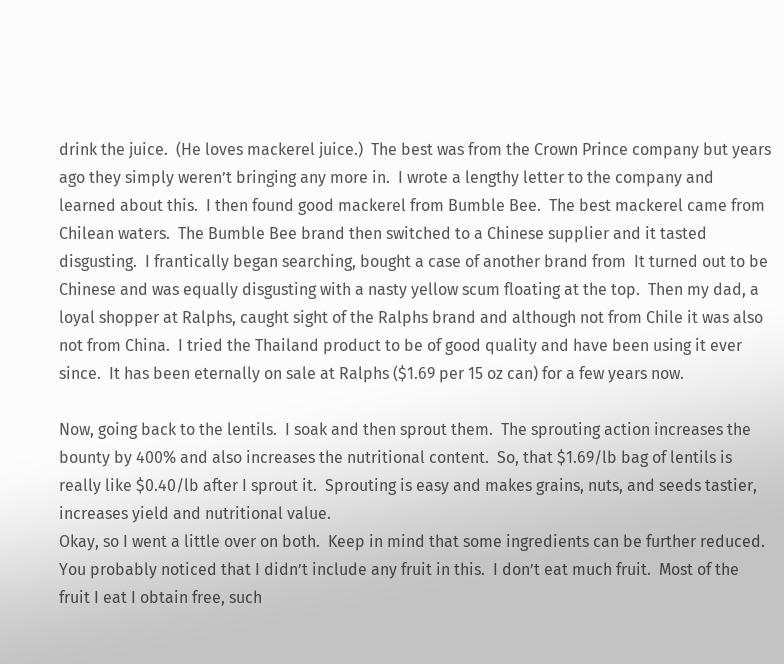drink the juice.  (He loves mackerel juice.)  The best was from the Crown Prince company but years ago they simply weren’t bringing any more in.  I wrote a lengthy letter to the company and learned about this.  I then found good mackerel from Bumble Bee.  The best mackerel came from Chilean waters.  The Bumble Bee brand then switched to a Chinese supplier and it tasted disgusting.  I frantically began searching, bought a case of another brand from  It turned out to be Chinese and was equally disgusting with a nasty yellow scum floating at the top.  Then my dad, a loyal shopper at Ralphs, caught sight of the Ralphs brand and although not from Chile it was also not from China.  I tried the Thailand product to be of good quality and have been using it ever since.  It has been eternally on sale at Ralphs ($1.69 per 15 oz can) for a few years now.

Now, going back to the lentils.  I soak and then sprout them.  The sprouting action increases the bounty by 400% and also increases the nutritional content.  So, that $1.69/lb bag of lentils is really like $0.40/lb after I sprout it.  Sprouting is easy and makes grains, nuts, and seeds tastier, increases yield and nutritional value.
Okay, so I went a little over on both.  Keep in mind that some ingredients can be further reduced.  You probably noticed that I didn’t include any fruit in this.  I don’t eat much fruit.  Most of the fruit I eat I obtain free, such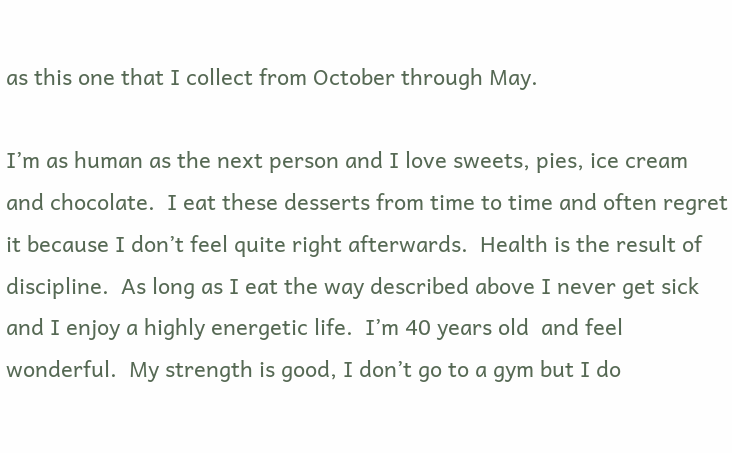as this one that I collect from October through May.

I’m as human as the next person and I love sweets, pies, ice cream and chocolate.  I eat these desserts from time to time and often regret it because I don’t feel quite right afterwards.  Health is the result of discipline.  As long as I eat the way described above I never get sick and I enjoy a highly energetic life.  I’m 40 years old  and feel wonderful.  My strength is good, I don’t go to a gym but I do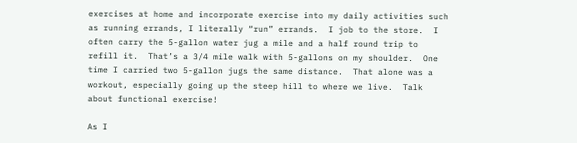exercises at home and incorporate exercise into my daily activities such as running errands, I literally “run” errands.  I job to the store.  I often carry the 5-gallon water jug a mile and a half round trip to refill it.  That’s a 3/4 mile walk with 5-gallons on my shoulder.  One time I carried two 5-gallon jugs the same distance.  That alone was a workout, especially going up the steep hill to where we live.  Talk about functional exercise!

As I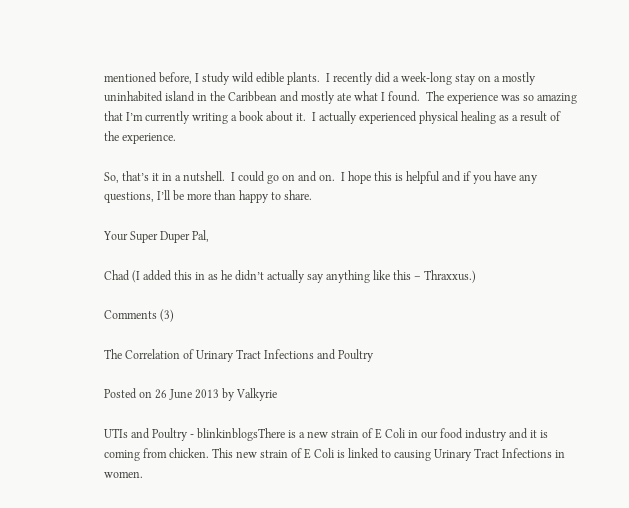mentioned before, I study wild edible plants.  I recently did a week-long stay on a mostly uninhabited island in the Caribbean and mostly ate what I found.  The experience was so amazing that I’m currently writing a book about it.  I actually experienced physical healing as a result of the experience.

So, that’s it in a nutshell.  I could go on and on.  I hope this is helpful and if you have any questions, I’ll be more than happy to share.

Your Super Duper Pal,

Chad (I added this in as he didn’t actually say anything like this – Thraxxus.)

Comments (3)

The Correlation of Urinary Tract Infections and Poultry

Posted on 26 June 2013 by Valkyrie

UTIs and Poultry - blinkinblogsThere is a new strain of E Coli in our food industry and it is coming from chicken. This new strain of E Coli is linked to causing Urinary Tract Infections in women.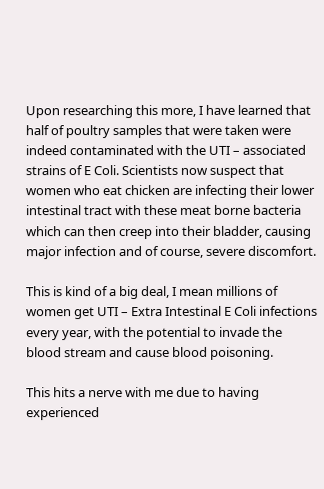Upon researching this more, I have learned that half of poultry samples that were taken were indeed contaminated with the UTI – associated strains of E Coli. Scientists now suspect that women who eat chicken are infecting their lower intestinal tract with these meat borne bacteria which can then creep into their bladder, causing major infection and of course, severe discomfort.

This is kind of a big deal, I mean millions of women get UTI – Extra Intestinal E Coli infections every year, with the potential to invade the blood stream and cause blood poisoning.

This hits a nerve with me due to having experienced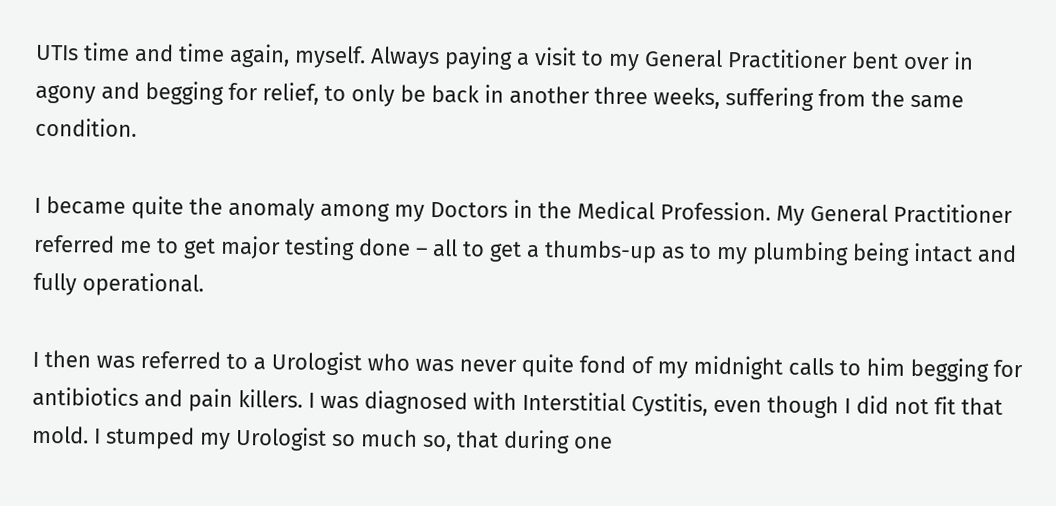UTIs time and time again, myself. Always paying a visit to my General Practitioner bent over in agony and begging for relief, to only be back in another three weeks, suffering from the same condition.

I became quite the anomaly among my Doctors in the Medical Profession. My General Practitioner referred me to get major testing done – all to get a thumbs-up as to my plumbing being intact and fully operational.

I then was referred to a Urologist who was never quite fond of my midnight calls to him begging for antibiotics and pain killers. I was diagnosed with Interstitial Cystitis, even though I did not fit that mold. I stumped my Urologist so much so, that during one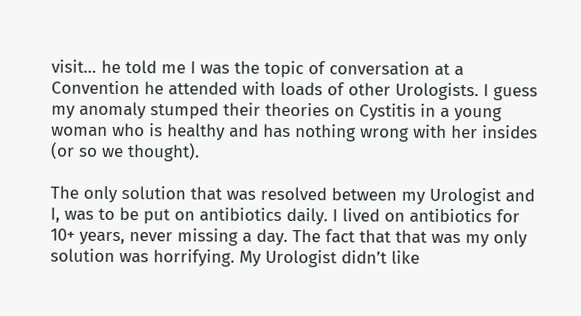visit… he told me I was the topic of conversation at a Convention he attended with loads of other Urologists. I guess my anomaly stumped their theories on Cystitis in a young woman who is healthy and has nothing wrong with her insides (or so we thought).

The only solution that was resolved between my Urologist and I, was to be put on antibiotics daily. I lived on antibiotics for 10+ years, never missing a day. The fact that that was my only solution was horrifying. My Urologist didn’t like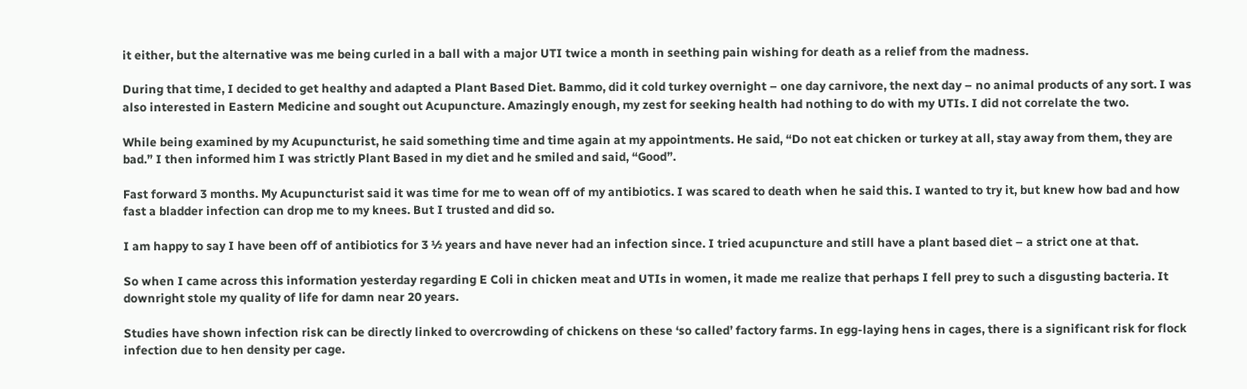it either, but the alternative was me being curled in a ball with a major UTI twice a month in seething pain wishing for death as a relief from the madness.

During that time, I decided to get healthy and adapted a Plant Based Diet. Bammo, did it cold turkey overnight – one day carnivore, the next day – no animal products of any sort. I was also interested in Eastern Medicine and sought out Acupuncture. Amazingly enough, my zest for seeking health had nothing to do with my UTIs. I did not correlate the two.

While being examined by my Acupuncturist, he said something time and time again at my appointments. He said, “Do not eat chicken or turkey at all, stay away from them, they are bad.” I then informed him I was strictly Plant Based in my diet and he smiled and said, “Good”.

Fast forward 3 months. My Acupuncturist said it was time for me to wean off of my antibiotics. I was scared to death when he said this. I wanted to try it, but knew how bad and how fast a bladder infection can drop me to my knees. But I trusted and did so.

I am happy to say I have been off of antibiotics for 3 ½ years and have never had an infection since. I tried acupuncture and still have a plant based diet – a strict one at that.

So when I came across this information yesterday regarding E Coli in chicken meat and UTIs in women, it made me realize that perhaps I fell prey to such a disgusting bacteria. It downright stole my quality of life for damn near 20 years.

Studies have shown infection risk can be directly linked to overcrowding of chickens on these ‘so called’ factory farms. In egg-laying hens in cages, there is a significant risk for flock infection due to hen density per cage.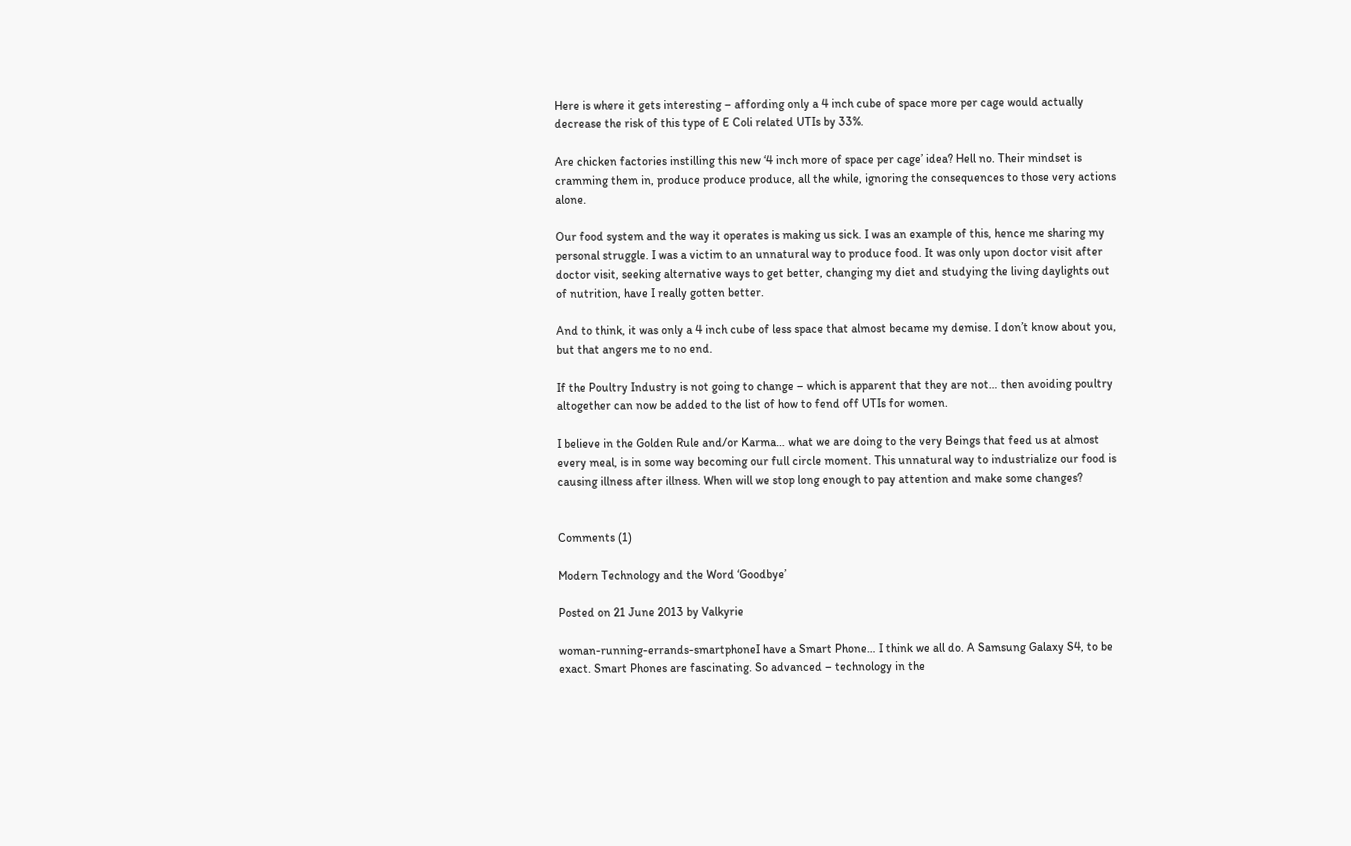Here is where it gets interesting – affording only a 4 inch cube of space more per cage would actually decrease the risk of this type of E Coli related UTIs by 33%.

Are chicken factories instilling this new ‘4 inch more of space per cage’ idea? Hell no. Their mindset is cramming them in, produce produce produce, all the while, ignoring the consequences to those very actions alone.

Our food system and the way it operates is making us sick. I was an example of this, hence me sharing my personal struggle. I was a victim to an unnatural way to produce food. It was only upon doctor visit after doctor visit, seeking alternative ways to get better, changing my diet and studying the living daylights out of nutrition, have I really gotten better.

And to think, it was only a 4 inch cube of less space that almost became my demise. I don’t know about you, but that angers me to no end.

If the Poultry Industry is not going to change – which is apparent that they are not… then avoiding poultry altogether can now be added to the list of how to fend off UTIs for women.

I believe in the Golden Rule and/or Karma… what we are doing to the very Beings that feed us at almost every meal, is in some way becoming our full circle moment. This unnatural way to industrialize our food is causing illness after illness. When will we stop long enough to pay attention and make some changes?


Comments (1)

Modern Technology and the Word ‘Goodbye’

Posted on 21 June 2013 by Valkyrie

woman-running-errands-smartphoneI have a Smart Phone… I think we all do. A Samsung Galaxy S4, to be exact. Smart Phones are fascinating. So advanced – technology in the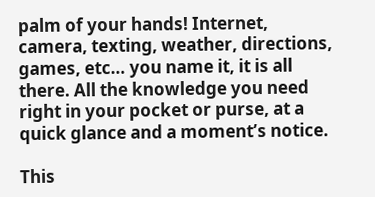palm of your hands! Internet, camera, texting, weather, directions, games, etc… you name it, it is all there. All the knowledge you need right in your pocket or purse, at a quick glance and a moment’s notice.

This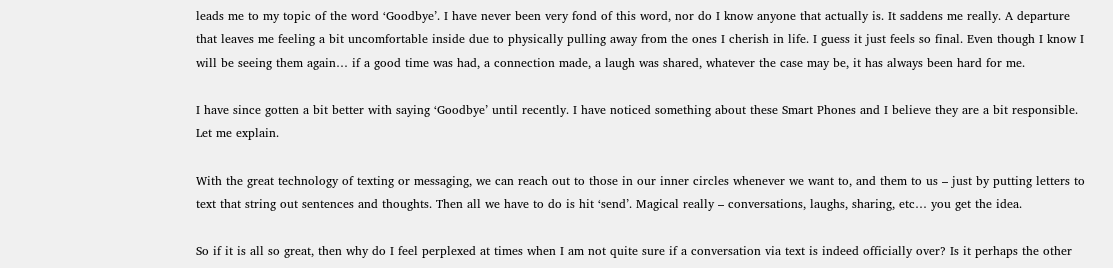leads me to my topic of the word ‘Goodbye’. I have never been very fond of this word, nor do I know anyone that actually is. It saddens me really. A departure that leaves me feeling a bit uncomfortable inside due to physically pulling away from the ones I cherish in life. I guess it just feels so final. Even though I know I will be seeing them again… if a good time was had, a connection made, a laugh was shared, whatever the case may be, it has always been hard for me.

I have since gotten a bit better with saying ‘Goodbye’ until recently. I have noticed something about these Smart Phones and I believe they are a bit responsible. Let me explain.

With the great technology of texting or messaging, we can reach out to those in our inner circles whenever we want to, and them to us – just by putting letters to text that string out sentences and thoughts. Then all we have to do is hit ‘send’. Magical really – conversations, laughs, sharing, etc… you get the idea.

So if it is all so great, then why do I feel perplexed at times when I am not quite sure if a conversation via text is indeed officially over? Is it perhaps the other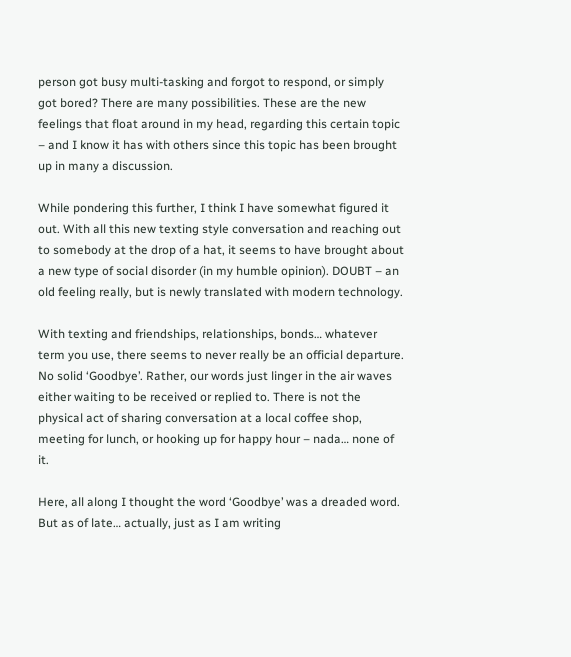person got busy multi-tasking and forgot to respond, or simply got bored? There are many possibilities. These are the new feelings that float around in my head, regarding this certain topic – and I know it has with others since this topic has been brought up in many a discussion.

While pondering this further, I think I have somewhat figured it out. With all this new texting style conversation and reaching out to somebody at the drop of a hat, it seems to have brought about a new type of social disorder (in my humble opinion). DOUBT – an old feeling really, but is newly translated with modern technology.

With texting and friendships, relationships, bonds… whatever term you use, there seems to never really be an official departure. No solid ‘Goodbye’. Rather, our words just linger in the air waves either waiting to be received or replied to. There is not the physical act of sharing conversation at a local coffee shop, meeting for lunch, or hooking up for happy hour – nada… none of it.

Here, all along I thought the word ‘Goodbye’ was a dreaded word. But as of late… actually, just as I am writing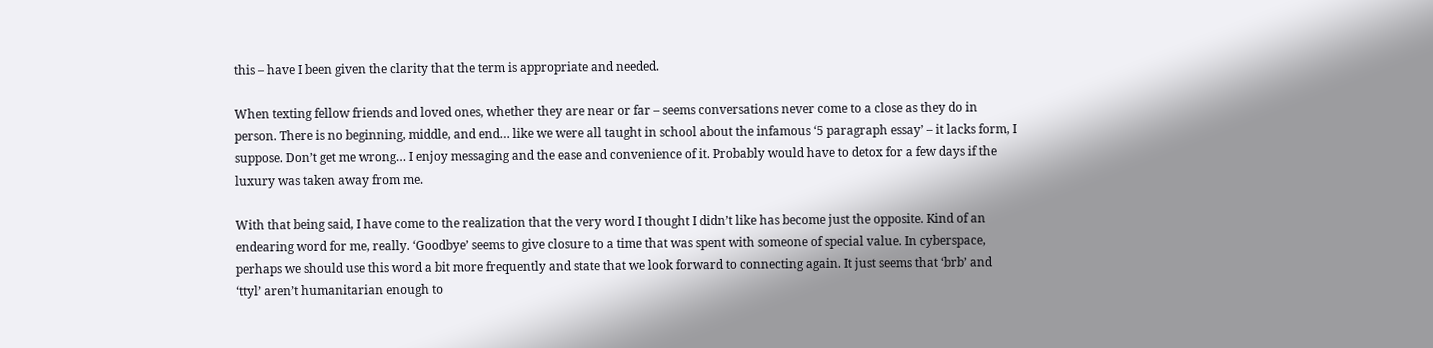this – have I been given the clarity that the term is appropriate and needed.

When texting fellow friends and loved ones, whether they are near or far – seems conversations never come to a close as they do in person. There is no beginning, middle, and end… like we were all taught in school about the infamous ‘5 paragraph essay’ – it lacks form, I suppose. Don’t get me wrong… I enjoy messaging and the ease and convenience of it. Probably would have to detox for a few days if the luxury was taken away from me.

With that being said, I have come to the realization that the very word I thought I didn’t like has become just the opposite. Kind of an endearing word for me, really. ‘Goodbye’ seems to give closure to a time that was spent with someone of special value. In cyberspace, perhaps we should use this word a bit more frequently and state that we look forward to connecting again. It just seems that ‘brb’ and ‘ttyl’ aren’t humanitarian enough to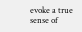evoke a true sense of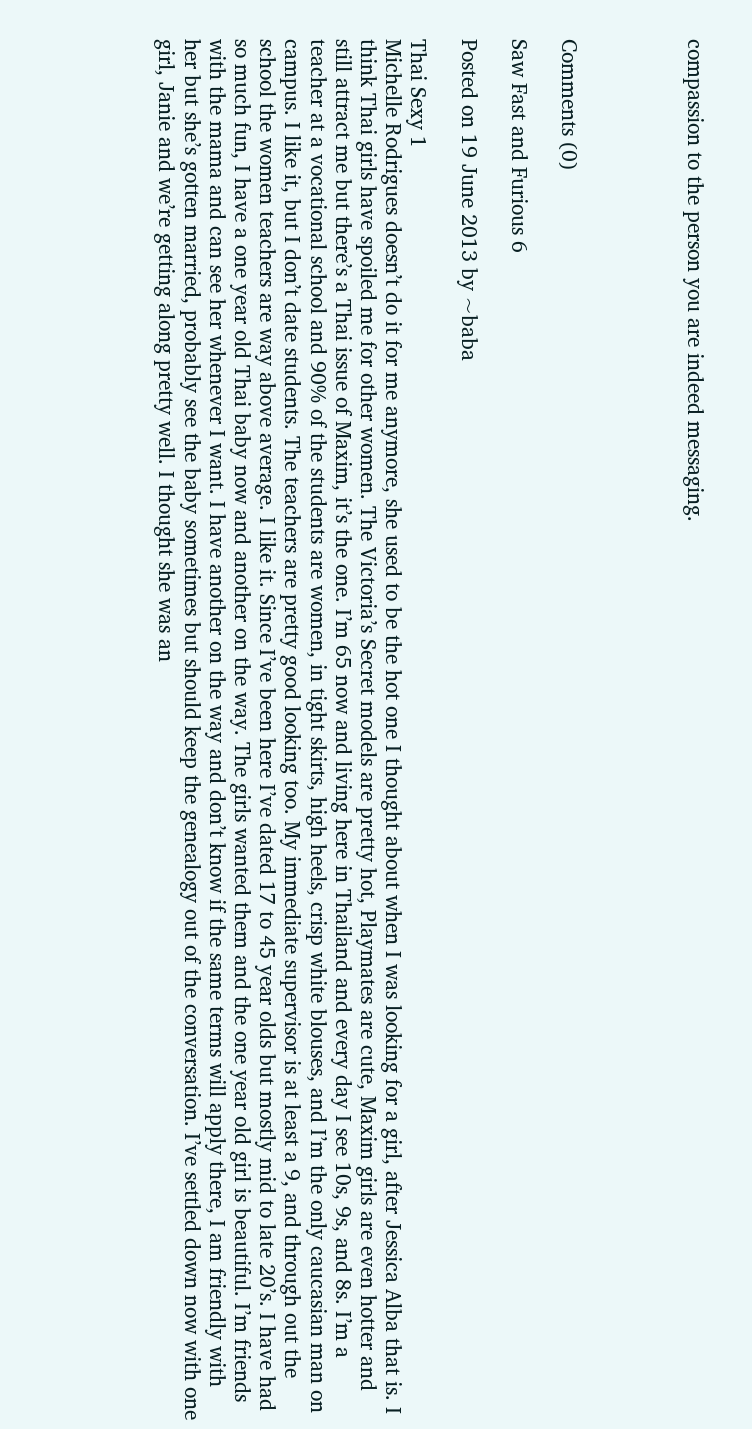compassion to the person you are indeed messaging.




Comments (0)

Saw Fast and Furious 6

Posted on 19 June 2013 by ~baba

Thai Sexy 1
Michelle Rodrigues doesn’t do it for me anymore, she used to be the hot one I thought about when I was looking for a girl, after Jessica Alba that is. I think Thai girls have spoiled me for other women. The Victoria’s Secret models are pretty hot, Playmates are cute, Maxim girls are even hotter and still attract me but there’s a Thai issue of Maxim, it’s the one. I’m 65 now and living here in Thailand and every day I see 10s, 9s, and 8s. I’m a teacher at a vocational school and 90% of the students are women, in tight skirts, high heels, crisp white blouses, and I’m the only caucasian man on campus. I like it, but I don’t date students. The teachers are pretty good looking too. My immediate supervisor is at least a 9, and through out the school the women teachers are way above average. I like it. Since I’ve been here I’ve dated 17 to 45 year olds but mostly mid to late 20’s. I have had so much fun, I have a one year old Thai baby now and another on the way. The girls wanted them and the one year old girl is beautiful. I’m friends with the mama and can see her whenever I want. I have another on the way and don’t know if the same terms will apply there, I am friendly with her but she’s gotten married, probably see the baby sometimes but should keep the genealogy out of the conversation. I’ve settled down now with one girl, Janie and we’re getting along pretty well. I thought she was an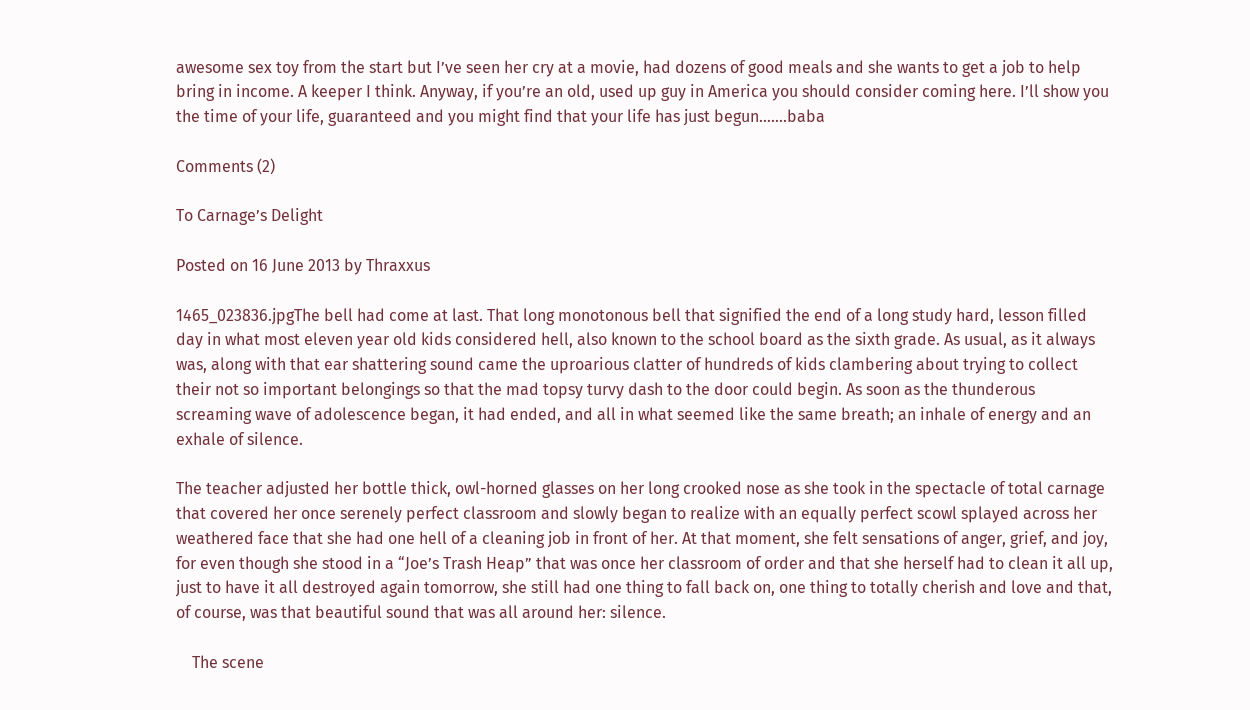awesome sex toy from the start but I’ve seen her cry at a movie, had dozens of good meals and she wants to get a job to help bring in income. A keeper I think. Anyway, if you’re an old, used up guy in America you should consider coming here. I’ll show you the time of your life, guaranteed and you might find that your life has just begun…….baba

Comments (2)

To Carnage’s Delight

Posted on 16 June 2013 by Thraxxus

1465_023836.jpgThe bell had come at last. That long monotonous bell that signified the end of a long study hard, lesson filled day in what most eleven year old kids considered hell, also known to the school board as the sixth grade. As usual, as it always was, along with that ear shattering sound came the uproarious clatter of hundreds of kids clambering about trying to collect their not so important belongings so that the mad topsy turvy dash to the door could begin. As soon as the thunderous screaming wave of adolescence began, it had ended, and all in what seemed like the same breath; an inhale of energy and an exhale of silence.

The teacher adjusted her bottle thick, owl-horned glasses on her long crooked nose as she took in the spectacle of total carnage that covered her once serenely perfect classroom and slowly began to realize with an equally perfect scowl splayed across her weathered face that she had one hell of a cleaning job in front of her. At that moment, she felt sensations of anger, grief, and joy, for even though she stood in a “Joe’s Trash Heap” that was once her classroom of order and that she herself had to clean it all up, just to have it all destroyed again tomorrow, she still had one thing to fall back on, one thing to totally cherish and love and that, of course, was that beautiful sound that was all around her: silence.

    The scene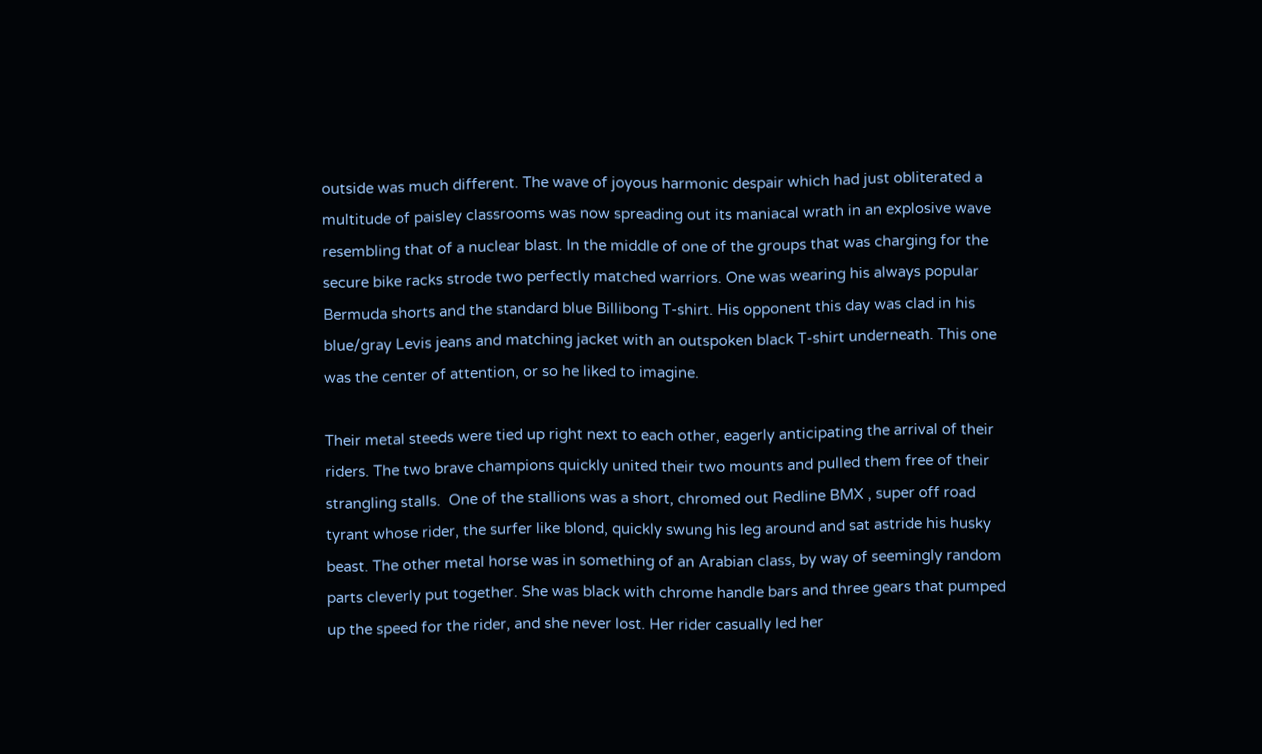outside was much different. The wave of joyous harmonic despair which had just obliterated a multitude of paisley classrooms was now spreading out its maniacal wrath in an explosive wave resembling that of a nuclear blast. In the middle of one of the groups that was charging for the secure bike racks strode two perfectly matched warriors. One was wearing his always popular Bermuda shorts and the standard blue Billibong T-shirt. His opponent this day was clad in his blue/gray Levis jeans and matching jacket with an outspoken black T-shirt underneath. This one was the center of attention, or so he liked to imagine.

Their metal steeds were tied up right next to each other, eagerly anticipating the arrival of their riders. The two brave champions quickly united their two mounts and pulled them free of their strangling stalls.  One of the stallions was a short, chromed out Redline BMX , super off road tyrant whose rider, the surfer like blond, quickly swung his leg around and sat astride his husky beast. The other metal horse was in something of an Arabian class, by way of seemingly random parts cleverly put together. She was black with chrome handle bars and three gears that pumped up the speed for the rider, and she never lost. Her rider casually led her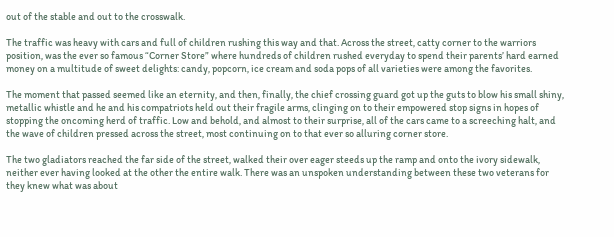out of the stable and out to the crosswalk.

The traffic was heavy with cars and full of children rushing this way and that. Across the street, catty corner to the warriors position, was the ever so famous “Corner Store” where hundreds of children rushed everyday to spend their parents’ hard earned money on a multitude of sweet delights: candy, popcorn, ice cream and soda pops of all varieties were among the favorites.

The moment that passed seemed like an eternity, and then, finally, the chief crossing guard got up the guts to blow his small shiny, metallic whistle and he and his compatriots held out their fragile arms, clinging on to their empowered stop signs in hopes of stopping the oncoming herd of traffic. Low and behold, and almost to their surprise, all of the cars came to a screeching halt, and the wave of children pressed across the street, most continuing on to that ever so alluring corner store.

The two gladiators reached the far side of the street, walked their over eager steeds up the ramp and onto the ivory sidewalk, neither ever having looked at the other the entire walk. There was an unspoken understanding between these two veterans for they knew what was about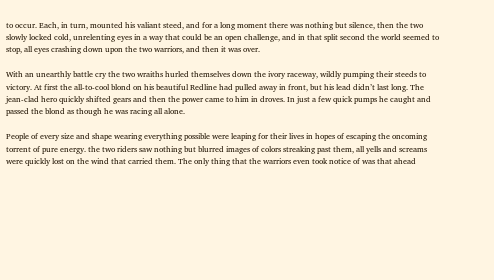to occur. Each, in turn, mounted his valiant steed, and for a long moment there was nothing but silence, then the two slowly locked cold, unrelenting eyes in a way that could be an open challenge, and in that split second the world seemed to stop, all eyes crashing down upon the two warriors, and then it was over.

With an unearthly battle cry the two wraiths hurled themselves down the ivory raceway, wildly pumping their steeds to victory. At first the all-to-cool blond on his beautiful Redline had pulled away in front, but his lead didn’t last long. The jean-clad hero quickly shifted gears and then the power came to him in droves. In just a few quick pumps he caught and passed the blond as though he was racing all alone.

People of every size and shape wearing everything possible were leaping for their lives in hopes of escaping the oncoming torrent of pure energy. the two riders saw nothing but blurred images of colors streaking past them, all yells and screams were quickly lost on the wind that carried them. The only thing that the warriors even took notice of was that ahead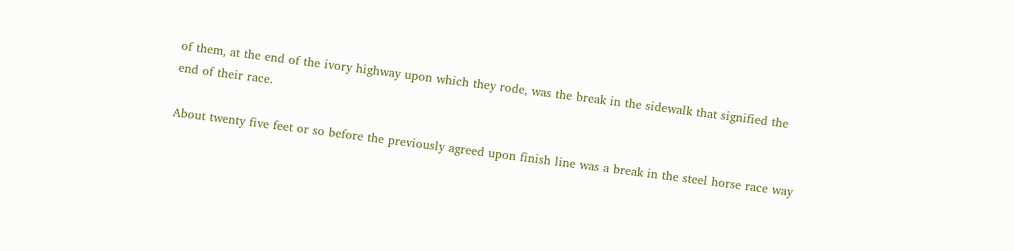of them, at the end of the ivory highway upon which they rode, was the break in the sidewalk that signified the end of their race.

About twenty five feet or so before the previously agreed upon finish line was a break in the steel horse race way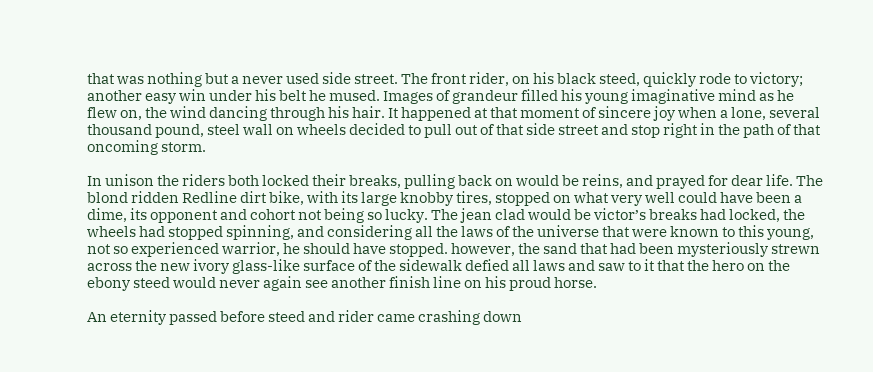that was nothing but a never used side street. The front rider, on his black steed, quickly rode to victory; another easy win under his belt he mused. Images of grandeur filled his young imaginative mind as he flew on, the wind dancing through his hair. It happened at that moment of sincere joy when a lone, several thousand pound, steel wall on wheels decided to pull out of that side street and stop right in the path of that oncoming storm.

In unison the riders both locked their breaks, pulling back on would be reins, and prayed for dear life. The blond ridden Redline dirt bike, with its large knobby tires, stopped on what very well could have been a dime, its opponent and cohort not being so lucky. The jean clad would be victor’s breaks had locked, the wheels had stopped spinning, and considering all the laws of the universe that were known to this young, not so experienced warrior, he should have stopped. however, the sand that had been mysteriously strewn across the new ivory glass-like surface of the sidewalk defied all laws and saw to it that the hero on the ebony steed would never again see another finish line on his proud horse.

An eternity passed before steed and rider came crashing down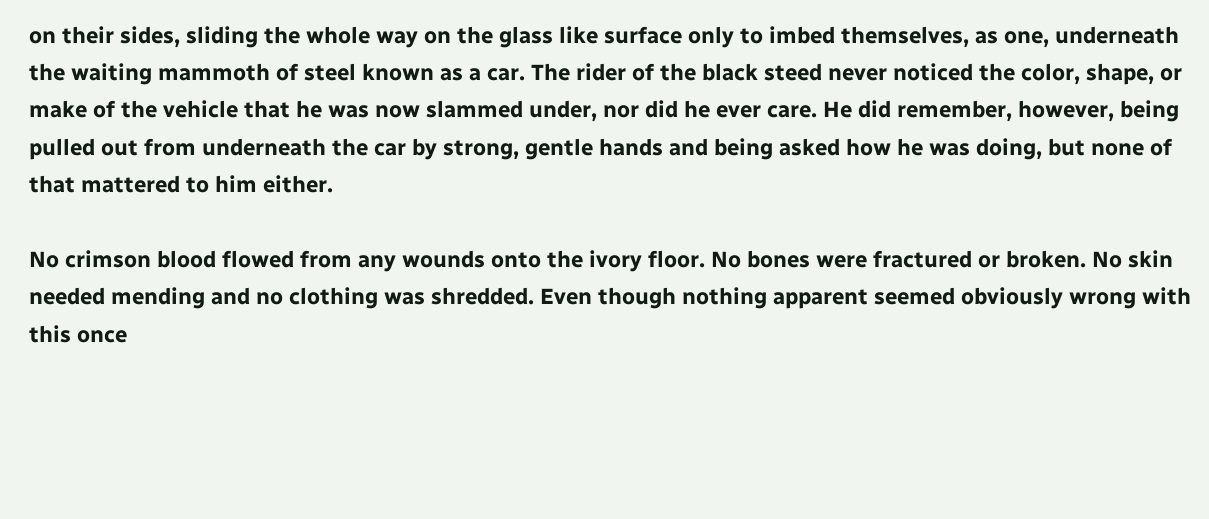on their sides, sliding the whole way on the glass like surface only to imbed themselves, as one, underneath the waiting mammoth of steel known as a car. The rider of the black steed never noticed the color, shape, or make of the vehicle that he was now slammed under, nor did he ever care. He did remember, however, being pulled out from underneath the car by strong, gentle hands and being asked how he was doing, but none of that mattered to him either.

No crimson blood flowed from any wounds onto the ivory floor. No bones were fractured or broken. No skin needed mending and no clothing was shredded. Even though nothing apparent seemed obviously wrong with this once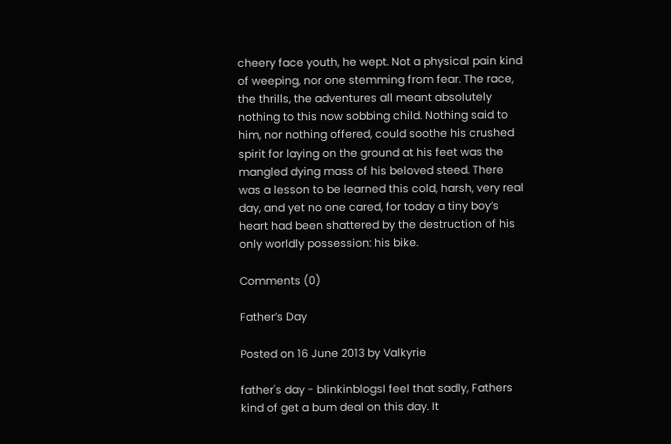cheery face youth, he wept. Not a physical pain kind of weeping, nor one stemming from fear. The race, the thrills, the adventures all meant absolutely nothing to this now sobbing child. Nothing said to him, nor nothing offered, could soothe his crushed spirit for laying on the ground at his feet was the mangled dying mass of his beloved steed. There was a lesson to be learned this cold, harsh, very real day, and yet no one cared, for today a tiny boy’s heart had been shattered by the destruction of his only worldly possession: his bike.

Comments (0)

Father’s Day

Posted on 16 June 2013 by Valkyrie

father's day - blinkinblogsI feel that sadly, Fathers kind of get a bum deal on this day. It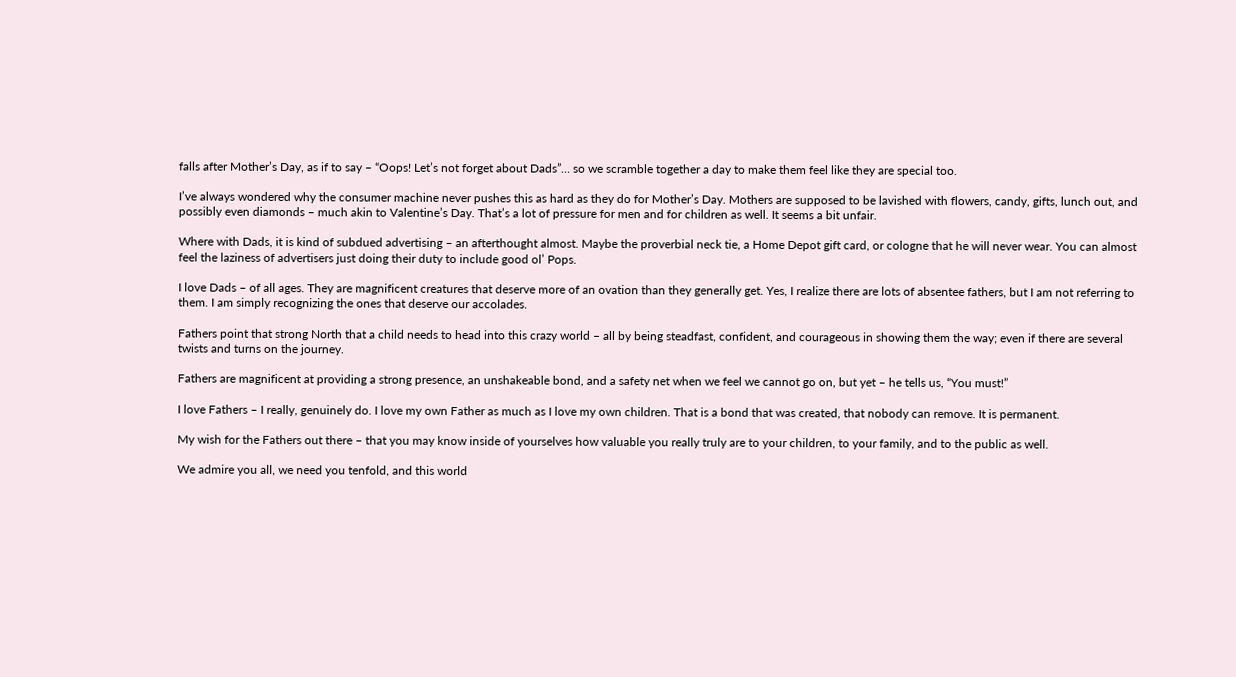falls after Mother’s Day, as if to say – “Oops! Let’s not forget about Dads”… so we scramble together a day to make them feel like they are special too.

I’ve always wondered why the consumer machine never pushes this as hard as they do for Mother’s Day. Mothers are supposed to be lavished with flowers, candy, gifts, lunch out, and possibly even diamonds – much akin to Valentine’s Day. That’s a lot of pressure for men and for children as well. It seems a bit unfair.

Where with Dads, it is kind of subdued advertising – an afterthought almost. Maybe the proverbial neck tie, a Home Depot gift card, or cologne that he will never wear. You can almost feel the laziness of advertisers just doing their duty to include good ol’ Pops.

I love Dads – of all ages. They are magnificent creatures that deserve more of an ovation than they generally get. Yes, I realize there are lots of absentee fathers, but I am not referring to them. I am simply recognizing the ones that deserve our accolades.

Fathers point that strong North that a child needs to head into this crazy world – all by being steadfast, confident, and courageous in showing them the way; even if there are several twists and turns on the journey.

Fathers are magnificent at providing a strong presence, an unshakeable bond, and a safety net when we feel we cannot go on, but yet – he tells us, “You must!”

I love Fathers – I really, genuinely do. I love my own Father as much as I love my own children. That is a bond that was created, that nobody can remove. It is permanent.

My wish for the Fathers out there – that you may know inside of yourselves how valuable you really truly are to your children, to your family, and to the public as well.

We admire you all, we need you tenfold, and this world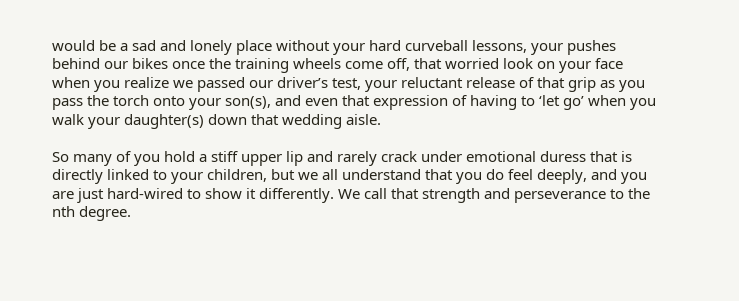would be a sad and lonely place without your hard curveball lessons, your pushes behind our bikes once the training wheels come off, that worried look on your face when you realize we passed our driver’s test, your reluctant release of that grip as you pass the torch onto your son(s), and even that expression of having to ‘let go’ when you walk your daughter(s) down that wedding aisle.

So many of you hold a stiff upper lip and rarely crack under emotional duress that is directly linked to your children, but we all understand that you do feel deeply, and you are just hard-wired to show it differently. We call that strength and perseverance to the nth degree.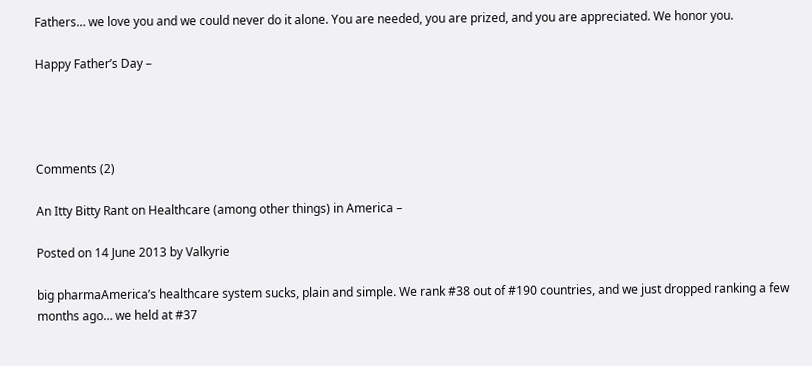Fathers… we love you and we could never do it alone. You are needed, you are prized, and you are appreciated. We honor you.

Happy Father’s Day –




Comments (2)

An Itty Bitty Rant on Healthcare (among other things) in America –

Posted on 14 June 2013 by Valkyrie

big pharmaAmerica’s healthcare system sucks, plain and simple. We rank #38 out of #190 countries, and we just dropped ranking a few months ago… we held at #37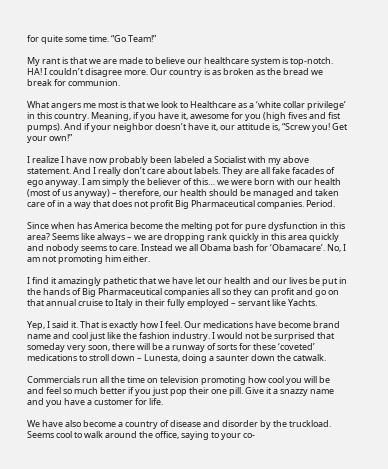for quite some time. “Go Team!”

My rant is that we are made to believe our healthcare system is top-notch. HA! I couldn’t disagree more. Our country is as broken as the bread we break for communion.

What angers me most is that we look to Healthcare as a ‘white collar privilege’ in this country. Meaning, if you have it, awesome for you (high fives and fist pumps). And if your neighbor doesn’t have it, our attitude is, “Screw you! Get your own!”

I realize I have now probably been labeled a Socialist with my above statement. And I really don’t care about labels. They are all fake facades of ego anyway. I am simply the believer of this… we were born with our health (most of us anyway) – therefore, our health should be managed and taken care of in a way that does not profit Big Pharmaceutical companies. Period.

Since when has America become the melting pot for pure dysfunction in this area? Seems like always – we are dropping rank quickly in this area quickly and nobody seems to care. Instead we all Obama bash for ‘Obamacare’. No, I am not promoting him either.

I find it amazingly pathetic that we have let our health and our lives be put in the hands of Big Pharmaceutical companies all so they can profit and go on that annual cruise to Italy in their fully employed – servant like Yachts.

Yep, I said it. That is exactly how I feel. Our medications have become brand name and cool just like the fashion industry. I would not be surprised that someday very soon, there will be a runway of sorts for these ‘coveted’ medications to stroll down – Lunesta, doing a saunter down the catwalk.

Commercials run all the time on television promoting how cool you will be and feel so much better if you just pop their one pill. Give it a snazzy name and you have a customer for life.

We have also become a country of disease and disorder by the truckload. Seems cool to walk around the office, saying to your co-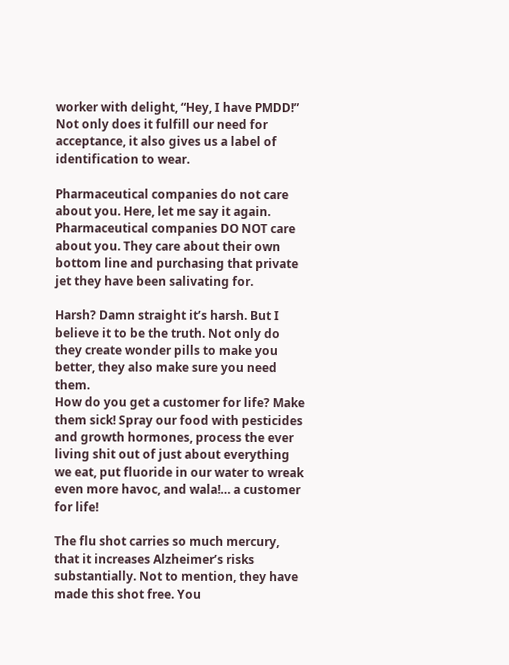worker with delight, “Hey, I have PMDD!” Not only does it fulfill our need for acceptance, it also gives us a label of identification to wear.

Pharmaceutical companies do not care about you. Here, let me say it again. Pharmaceutical companies DO NOT care about you. They care about their own bottom line and purchasing that private jet they have been salivating for.

Harsh? Damn straight it’s harsh. But I believe it to be the truth. Not only do they create wonder pills to make you better, they also make sure you need them.
How do you get a customer for life? Make them sick! Spray our food with pesticides and growth hormones, process the ever living shit out of just about everything we eat, put fluoride in our water to wreak even more havoc, and wala!… a customer for life!

The flu shot carries so much mercury, that it increases Alzheimer’s risks substantially. Not to mention, they have made this shot free. You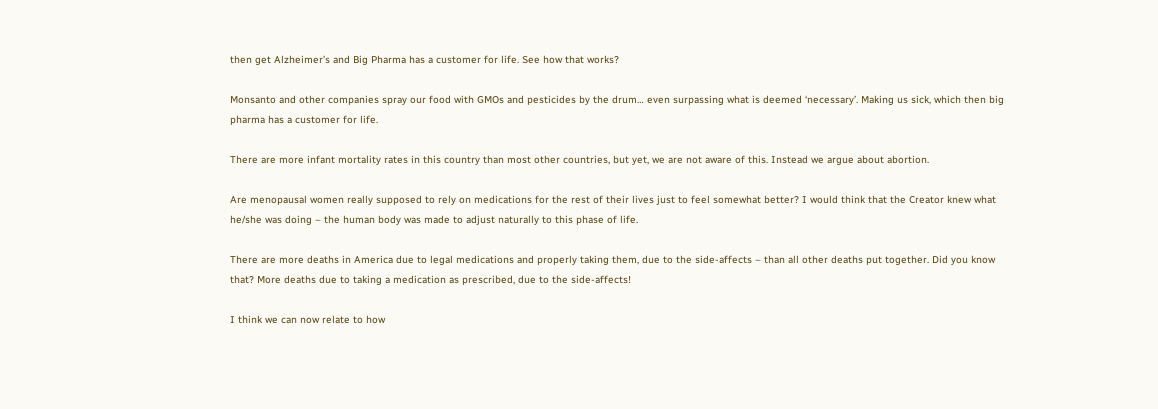then get Alzheimer’s and Big Pharma has a customer for life. See how that works?

Monsanto and other companies spray our food with GMOs and pesticides by the drum… even surpassing what is deemed ‘necessary’. Making us sick, which then big pharma has a customer for life.

There are more infant mortality rates in this country than most other countries, but yet, we are not aware of this. Instead we argue about abortion.

Are menopausal women really supposed to rely on medications for the rest of their lives just to feel somewhat better? I would think that the Creator knew what he/she was doing – the human body was made to adjust naturally to this phase of life.

There are more deaths in America due to legal medications and properly taking them, due to the side-affects – than all other deaths put together. Did you know that? More deaths due to taking a medication as prescribed, due to the side-affects!

I think we can now relate to how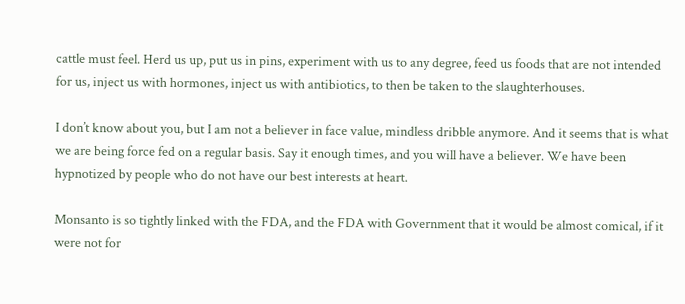cattle must feel. Herd us up, put us in pins, experiment with us to any degree, feed us foods that are not intended for us, inject us with hormones, inject us with antibiotics, to then be taken to the slaughterhouses.

I don’t know about you, but I am not a believer in face value, mindless dribble anymore. And it seems that is what we are being force fed on a regular basis. Say it enough times, and you will have a believer. We have been hypnotized by people who do not have our best interests at heart.

Monsanto is so tightly linked with the FDA, and the FDA with Government that it would be almost comical, if it were not for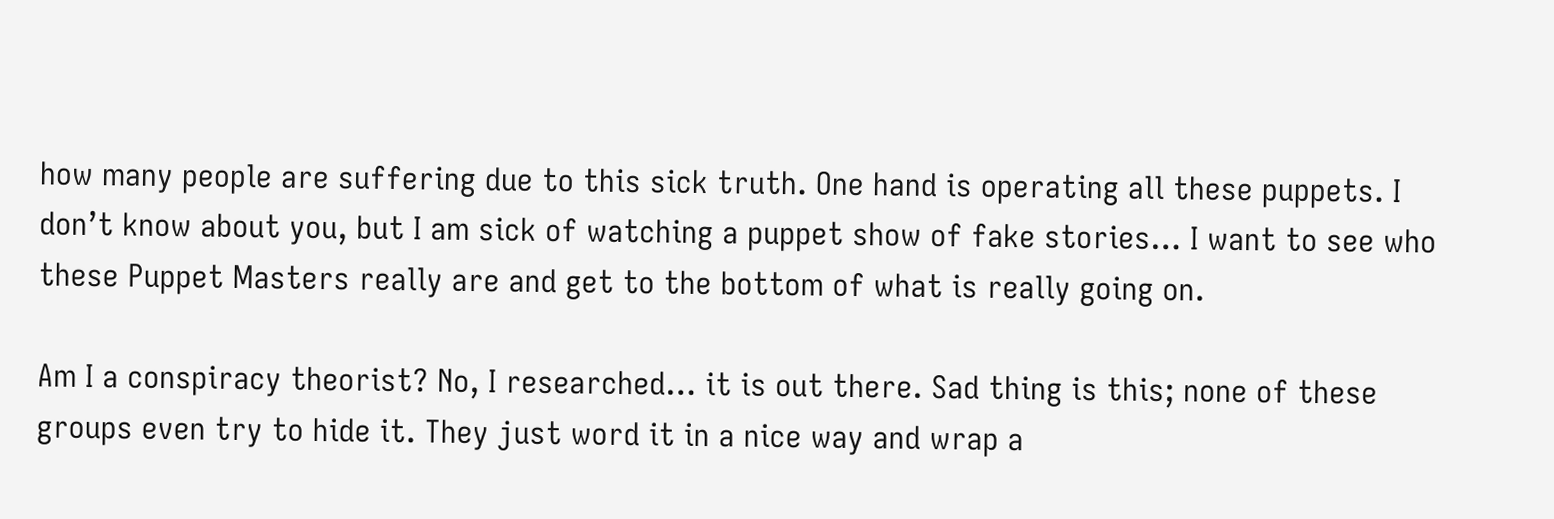how many people are suffering due to this sick truth. One hand is operating all these puppets. I don’t know about you, but I am sick of watching a puppet show of fake stories… I want to see who these Puppet Masters really are and get to the bottom of what is really going on.

Am I a conspiracy theorist? No, I researched… it is out there. Sad thing is this; none of these groups even try to hide it. They just word it in a nice way and wrap a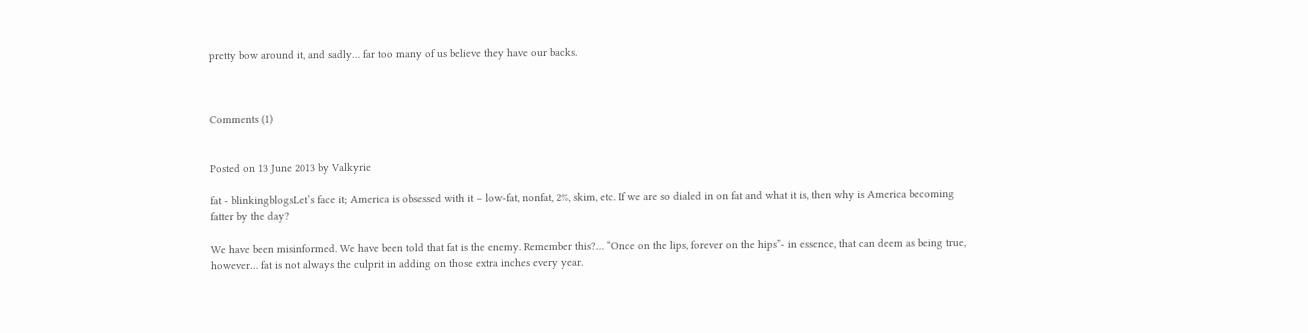pretty bow around it, and sadly… far too many of us believe they have our backs.



Comments (1)


Posted on 13 June 2013 by Valkyrie

fat - blinkingblogsLet’s face it; America is obsessed with it – low-fat, nonfat, 2%, skim, etc. If we are so dialed in on fat and what it is, then why is America becoming fatter by the day?

We have been misinformed. We have been told that fat is the enemy. Remember this?… “Once on the lips, forever on the hips”- in essence, that can deem as being true, however… fat is not always the culprit in adding on those extra inches every year.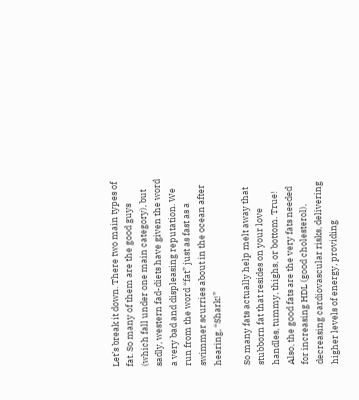Let’s break it down. There two main types of fat. So many of them are the good guys (which fall under one main category), but sadly, western fad-diets have given the word a very bad and displeasing reputation. We run from the word “fat” just as fast as a swimmer scurries about in the ocean after hearing, “Shark!”

So many fats actually help melt away that stubborn fat that resides on your love handles, tummy, thighs, or bottom. True! Also, the good fats are the very fats needed for increasing HDL (good cholesterol), decreasing cardiovascular risks, delivering higher levels of energy, providing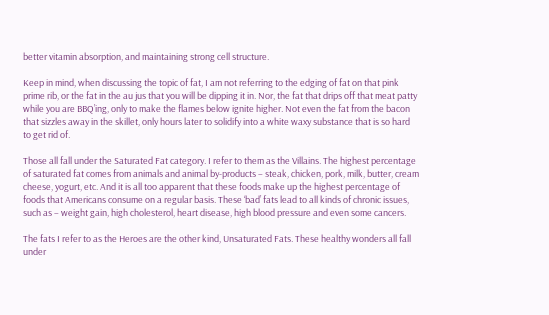better vitamin absorption, and maintaining strong cell structure.

Keep in mind, when discussing the topic of fat, I am not referring to the edging of fat on that pink prime rib, or the fat in the au jus that you will be dipping it in. Nor, the fat that drips off that meat patty while you are BBQ’ing, only to make the flames below ignite higher. Not even the fat from the bacon that sizzles away in the skillet, only hours later to solidify into a white waxy substance that is so hard to get rid of.

Those all fall under the Saturated Fat category. I refer to them as the Villains. The highest percentage of saturated fat comes from animals and animal by-products – steak, chicken, pork, milk, butter, cream cheese, yogurt, etc. And it is all too apparent that these foods make up the highest percentage of foods that Americans consume on a regular basis. These ‘bad’ fats lead to all kinds of chronic issues, such as – weight gain, high cholesterol, heart disease, high blood pressure and even some cancers.

The fats I refer to as the Heroes are the other kind, Unsaturated Fats. These healthy wonders all fall under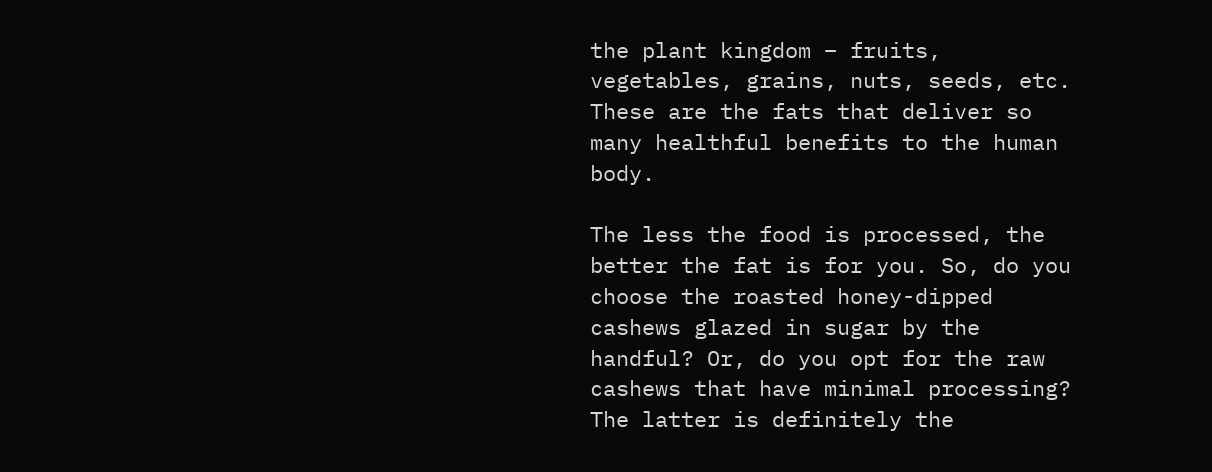the plant kingdom – fruits, vegetables, grains, nuts, seeds, etc. These are the fats that deliver so many healthful benefits to the human body.

The less the food is processed, the better the fat is for you. So, do you choose the roasted honey-dipped cashews glazed in sugar by the handful? Or, do you opt for the raw cashews that have minimal processing? The latter is definitely the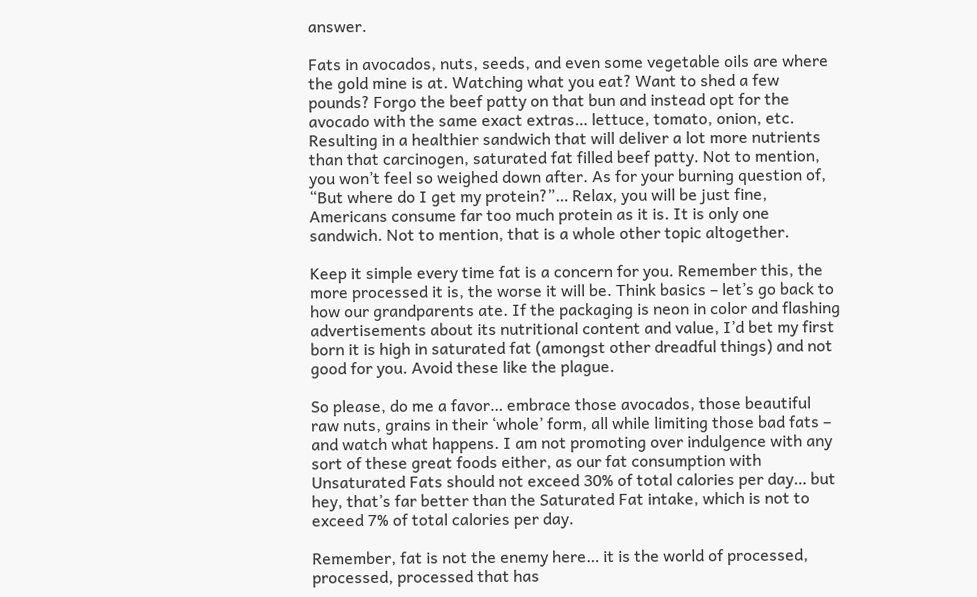answer.

Fats in avocados, nuts, seeds, and even some vegetable oils are where the gold mine is at. Watching what you eat? Want to shed a few pounds? Forgo the beef patty on that bun and instead opt for the avocado with the same exact extras… lettuce, tomato, onion, etc. Resulting in a healthier sandwich that will deliver a lot more nutrients than that carcinogen, saturated fat filled beef patty. Not to mention, you won’t feel so weighed down after. As for your burning question of, “But where do I get my protein?”… Relax, you will be just fine, Americans consume far too much protein as it is. It is only one sandwich. Not to mention, that is a whole other topic altogether.

Keep it simple every time fat is a concern for you. Remember this, the more processed it is, the worse it will be. Think basics – let’s go back to how our grandparents ate. If the packaging is neon in color and flashing advertisements about its nutritional content and value, I’d bet my first born it is high in saturated fat (amongst other dreadful things) and not good for you. Avoid these like the plague.

So please, do me a favor… embrace those avocados, those beautiful raw nuts, grains in their ‘whole’ form, all while limiting those bad fats – and watch what happens. I am not promoting over indulgence with any sort of these great foods either, as our fat consumption with Unsaturated Fats should not exceed 30% of total calories per day… but hey, that’s far better than the Saturated Fat intake, which is not to exceed 7% of total calories per day.

Remember, fat is not the enemy here… it is the world of processed, processed, processed that has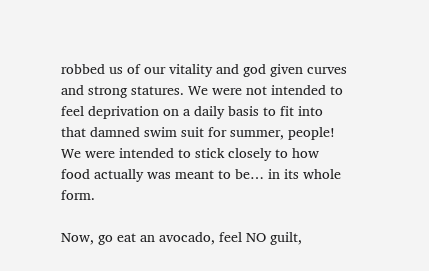robbed us of our vitality and god given curves and strong statures. We were not intended to feel deprivation on a daily basis to fit into that damned swim suit for summer, people! We were intended to stick closely to how food actually was meant to be… in its whole form.

Now, go eat an avocado, feel NO guilt,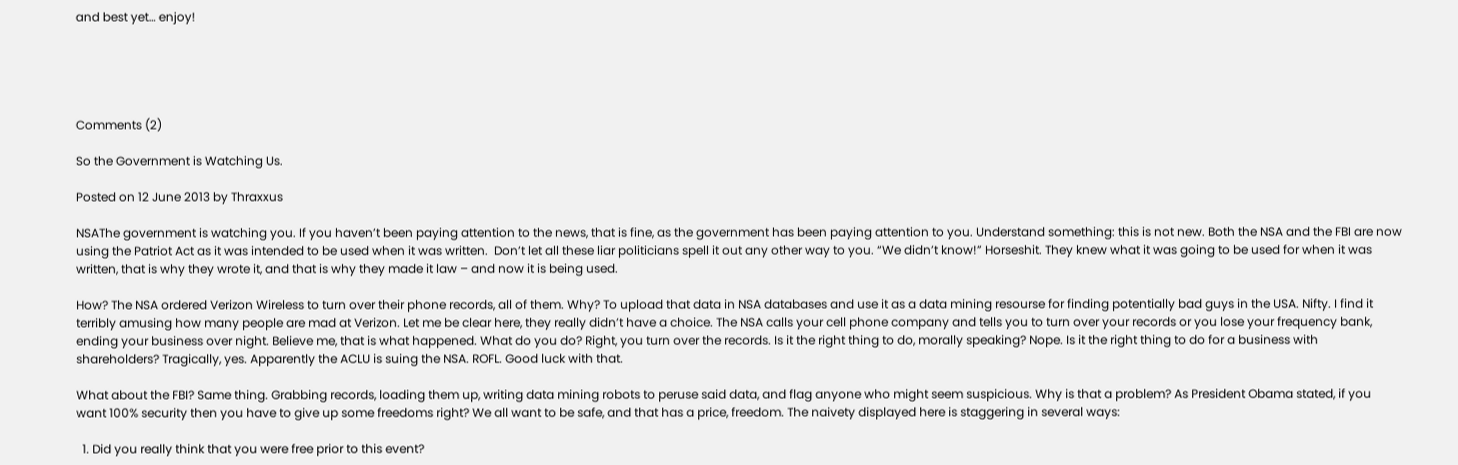and best yet… enjoy!





Comments (2)

So the Government is Watching Us.

Posted on 12 June 2013 by Thraxxus

NSAThe government is watching you. If you haven’t been paying attention to the news, that is fine, as the government has been paying attention to you. Understand something: this is not new. Both the NSA and the FBI are now using the Patriot Act as it was intended to be used when it was written.  Don’t let all these liar politicians spell it out any other way to you. “We didn’t know!” Horseshit. They knew what it was going to be used for when it was written, that is why they wrote it, and that is why they made it law – and now it is being used.

How? The NSA ordered Verizon Wireless to turn over their phone records, all of them. Why? To upload that data in NSA databases and use it as a data mining resourse for finding potentially bad guys in the USA. Nifty. I find it terribly amusing how many people are mad at Verizon. Let me be clear here, they really didn’t have a choice. The NSA calls your cell phone company and tells you to turn over your records or you lose your frequency bank, ending your business over night. Believe me, that is what happened. What do you do? Right, you turn over the records. Is it the right thing to do, morally speaking? Nope. Is it the right thing to do for a business with shareholders? Tragically, yes. Apparently the ACLU is suing the NSA. ROFL. Good luck with that.

What about the FBI? Same thing. Grabbing records, loading them up, writing data mining robots to peruse said data, and flag anyone who might seem suspicious. Why is that a problem? As President Obama stated, if you want 100% security then you have to give up some freedoms right? We all want to be safe, and that has a price, freedom. The naivety displayed here is staggering in several ways:

  1. Did you really think that you were free prior to this event?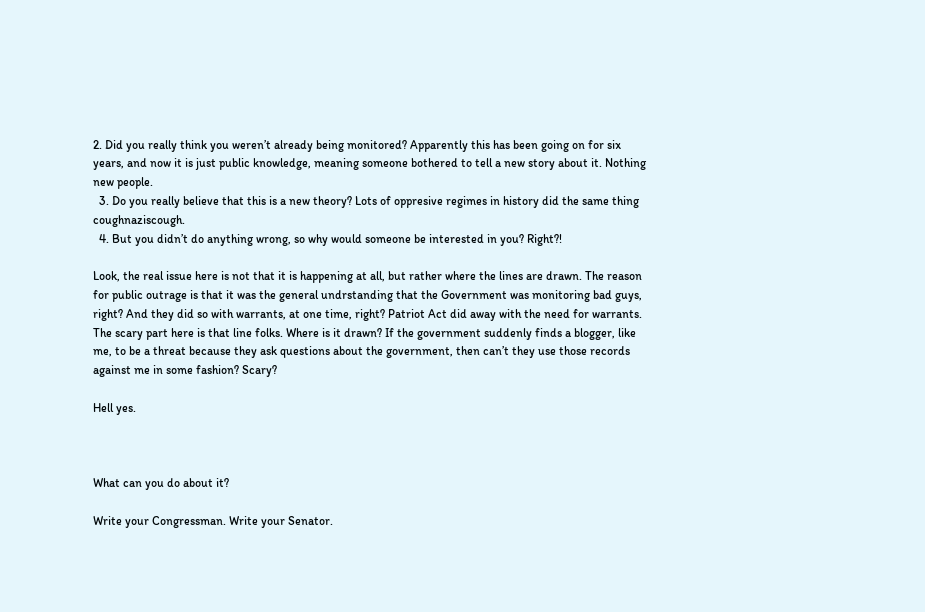2. Did you really think you weren’t already being monitored? Apparently this has been going on for six years, and now it is just public knowledge, meaning someone bothered to tell a new story about it. Nothing new people.
  3. Do you really believe that this is a new theory? Lots of oppresive regimes in history did the same thing coughnaziscough.
  4. But you didn’t do anything wrong, so why would someone be interested in you? Right?!

Look, the real issue here is not that it is happening at all, but rather where the lines are drawn. The reason for public outrage is that it was the general undrstanding that the Government was monitoring bad guys, right? And they did so with warrants, at one time, right? Patriot Act did away with the need for warrants. The scary part here is that line folks. Where is it drawn? If the government suddenly finds a blogger, like me, to be a threat because they ask questions about the government, then can’t they use those records against me in some fashion? Scary?

Hell yes.



What can you do about it?

Write your Congressman. Write your Senator.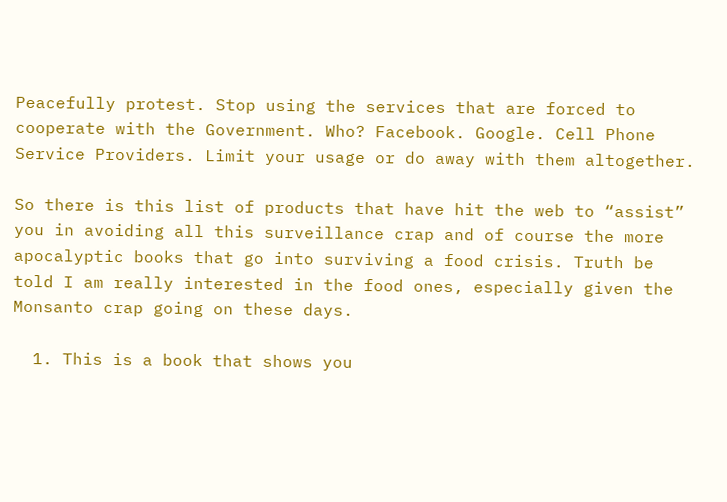Peacefully protest. Stop using the services that are forced to cooperate with the Government. Who? Facebook. Google. Cell Phone Service Providers. Limit your usage or do away with them altogether.

So there is this list of products that have hit the web to “assist” you in avoiding all this surveillance crap and of course the more apocalyptic books that go into surviving a food crisis. Truth be told I am really interested in the food ones, especially given the Monsanto crap going on these days.

  1. This is a book that shows you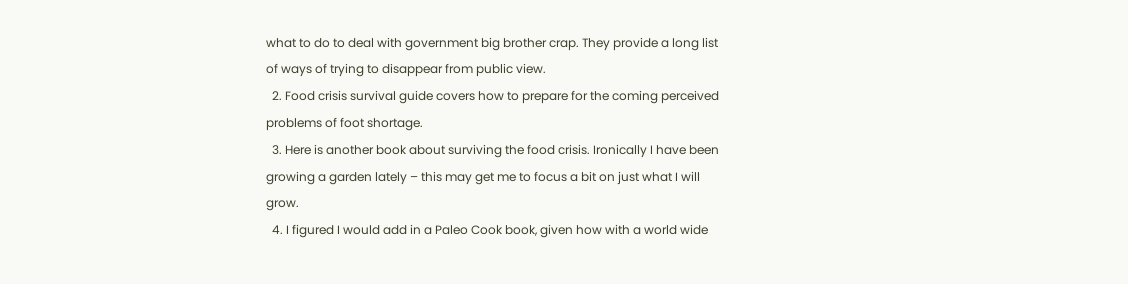what to do to deal with government big brother crap. They provide a long list of ways of trying to disappear from public view.
  2. Food crisis survival guide covers how to prepare for the coming perceived problems of foot shortage.
  3. Here is another book about surviving the food crisis. Ironically I have been growing a garden lately – this may get me to focus a bit on just what I will grow.
  4. I figured I would add in a Paleo Cook book, given how with a world wide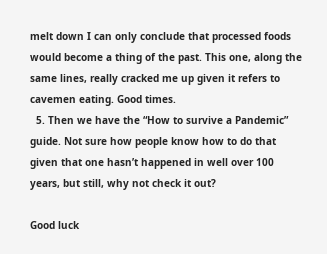melt down I can only conclude that processed foods would become a thing of the past. This one, along the same lines, really cracked me up given it refers to cavemen eating. Good times.
  5. Then we have the “How to survive a Pandemic” guide. Not sure how people know how to do that given that one hasn’t happened in well over 100 years, but still, why not check it out?

Good luck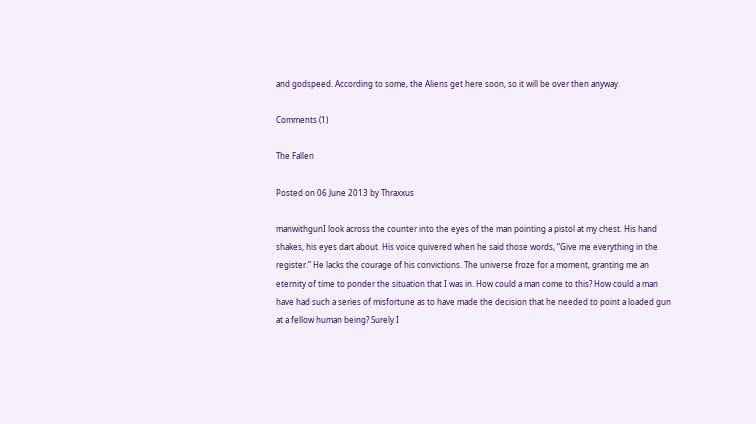and godspeed. According to some, the Aliens get here soon, so it will be over then anyway.

Comments (1)

The Fallen

Posted on 06 June 2013 by Thraxxus

manwithgunI look across the counter into the eyes of the man pointing a pistol at my chest. His hand shakes, his eyes dart about. His voice quivered when he said those words, “Give me everything in the register.” He lacks the courage of his convictions. The universe froze for a moment, granting me an eternity of time to ponder the situation that I was in. How could a man come to this? How could a man have had such a series of misfortune as to have made the decision that he needed to point a loaded gun at a fellow human being? Surely I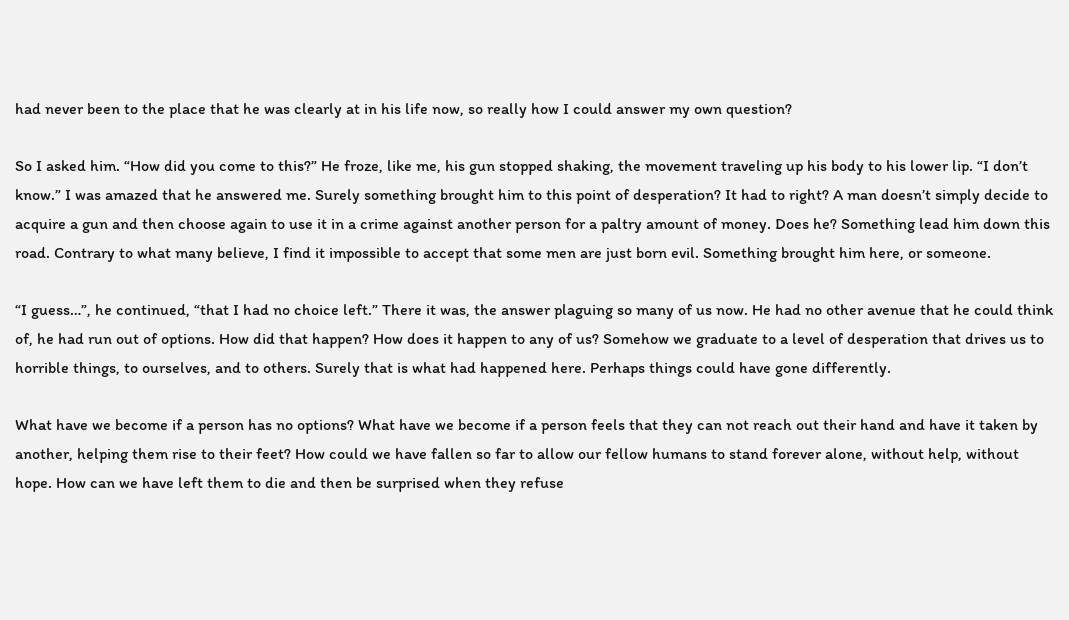had never been to the place that he was clearly at in his life now, so really how I could answer my own question?

So I asked him. “How did you come to this?” He froze, like me, his gun stopped shaking, the movement traveling up his body to his lower lip. “I don’t know.” I was amazed that he answered me. Surely something brought him to this point of desperation? It had to right? A man doesn’t simply decide to acquire a gun and then choose again to use it in a crime against another person for a paltry amount of money. Does he? Something lead him down this road. Contrary to what many believe, I find it impossible to accept that some men are just born evil. Something brought him here, or someone.

“I guess…”, he continued, “that I had no choice left.” There it was, the answer plaguing so many of us now. He had no other avenue that he could think of, he had run out of options. How did that happen? How does it happen to any of us? Somehow we graduate to a level of desperation that drives us to horrible things, to ourselves, and to others. Surely that is what had happened here. Perhaps things could have gone differently.

What have we become if a person has no options? What have we become if a person feels that they can not reach out their hand and have it taken by another, helping them rise to their feet? How could we have fallen so far to allow our fellow humans to stand forever alone, without help, without hope. How can we have left them to die and then be surprised when they refuse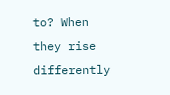to? When they rise differently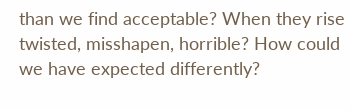than we find acceptable? When they rise twisted, misshapen, horrible? How could we have expected differently?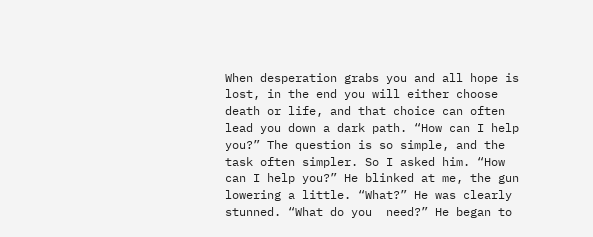When desperation grabs you and all hope is lost, in the end you will either choose death or life, and that choice can often lead you down a dark path. “How can I help you?” The question is so simple, and the task often simpler. So I asked him. “How can I help you?” He blinked at me, the gun lowering a little. “What?” He was clearly stunned. “What do you  need?” He began to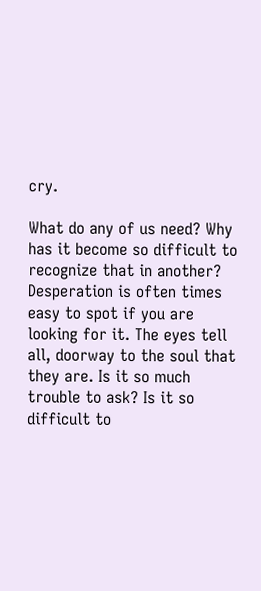cry.

What do any of us need? Why has it become so difficult to recognize that in another? Desperation is often times easy to spot if you are looking for it. The eyes tell all, doorway to the soul that they are. Is it so much trouble to ask? Is it so difficult to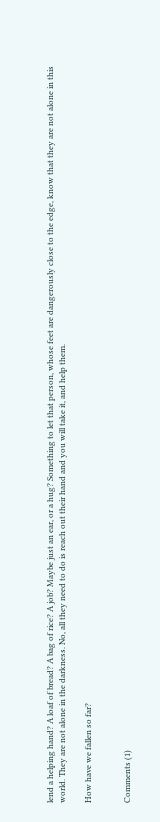lend a helping hand? A loaf of bread? A bag of rice? A job? Maybe just an ear, or a hug? Something to let that person, whose feet are dangerously close to the edge, know that they are not alone in this world. They are not alone in the darkness. No, all they need to do is reach out their hand and you will take it, and help them.

How have we fallen so far?


Comments (1)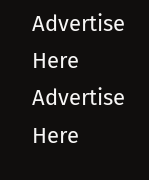Advertise Here
Advertise Here